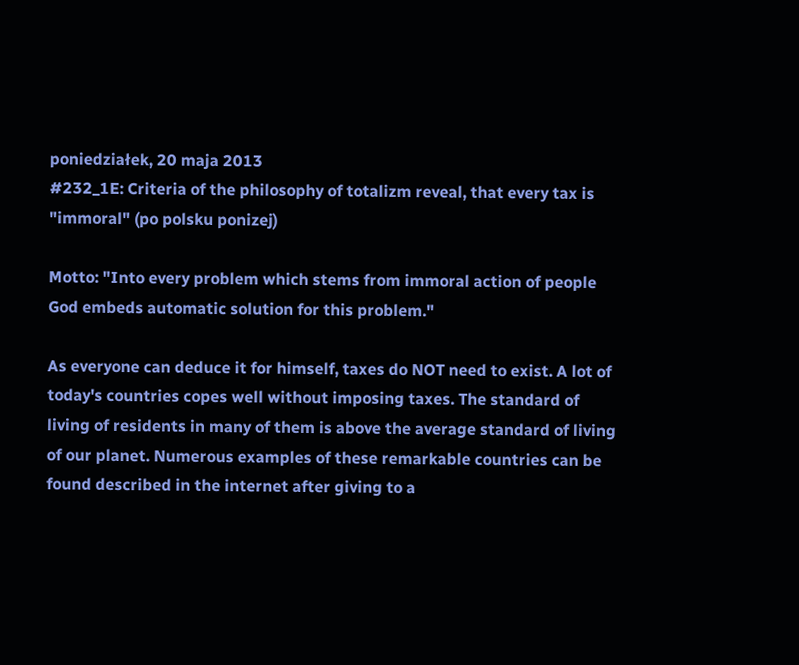poniedziałek, 20 maja 2013
#232_1E: Criteria of the philosophy of totalizm reveal, that every tax is "immoral" (po polsku ponizej)

Motto: "Into every problem which stems from immoral action of people God embeds automatic solution for this problem."

As everyone can deduce it for himself, taxes do NOT need to exist. A lot of today's countries copes well without imposing taxes. The standard of living of residents in many of them is above the average standard of living of our planet. Numerous examples of these remarkable countries can be found described in the internet after giving to a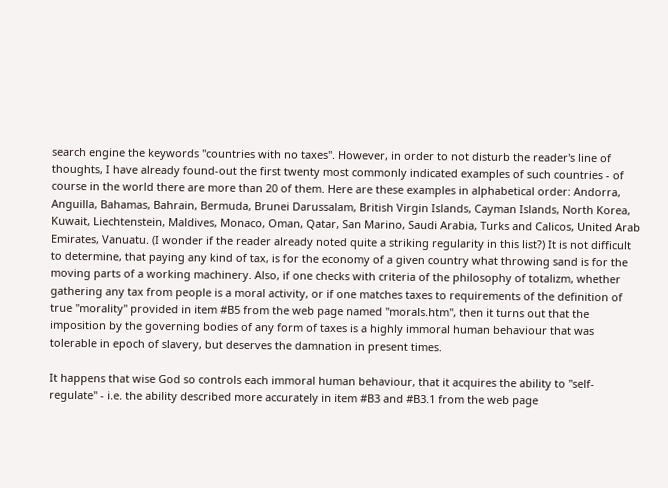search engine the keywords "countries with no taxes". However, in order to not disturb the reader's line of thoughts, I have already found-out the first twenty most commonly indicated examples of such countries - of course in the world there are more than 20 of them. Here are these examples in alphabetical order: Andorra, Anguilla, Bahamas, Bahrain, Bermuda, Brunei Darussalam, British Virgin Islands, Cayman Islands, North Korea, Kuwait, Liechtenstein, Maldives, Monaco, Oman, Qatar, San Marino, Saudi Arabia, Turks and Calicos, United Arab Emirates, Vanuatu. (I wonder if the reader already noted quite a striking regularity in this list?) It is not difficult to determine, that paying any kind of tax, is for the economy of a given country what throwing sand is for the moving parts of a working machinery. Also, if one checks with criteria of the philosophy of totalizm, whether gathering any tax from people is a moral activity, or if one matches taxes to requirements of the definition of true "morality" provided in item #B5 from the web page named "morals.htm", then it turns out that the imposition by the governing bodies of any form of taxes is a highly immoral human behaviour that was tolerable in epoch of slavery, but deserves the damnation in present times.

It happens that wise God so controls each immoral human behaviour, that it acquires the ability to "self-regulate" - i.e. the ability described more accurately in item #B3 and #B3.1 from the web page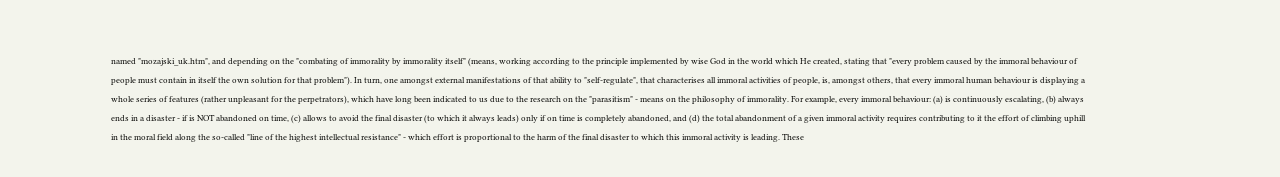named "mozajski_uk.htm", and depending on the "combating of immorality by immorality itself" (means, working according to the principle implemented by wise God in the world which He created, stating that "every problem caused by the immoral behaviour of people must contain in itself the own solution for that problem"). In turn, one amongst external manifestations of that ability to "self-regulate", that characterises all immoral activities of people, is, amongst others, that every immoral human behaviour is displaying a whole series of features (rather unpleasant for the perpetrators), which have long been indicated to us due to the research on the "parasitism" - means on the philosophy of immorality. For example, every immoral behaviour: (a) is continuously escalating, (b) always ends in a disaster - if is NOT abandoned on time, (c) allows to avoid the final disaster (to which it always leads) only if on time is completely abandoned, and (d) the total abandonment of a given immoral activity requires contributing to it the effort of climbing uphill in the moral field along the so-called "line of the highest intellectual resistance" - which effort is proportional to the harm of the final disaster to which this immoral activity is leading. These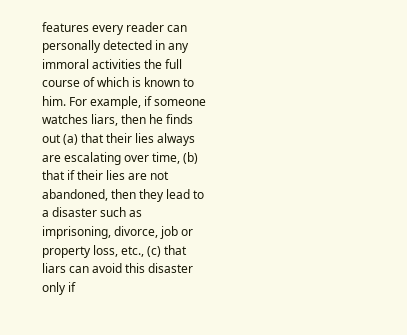features every reader can personally detected in any immoral activities the full course of which is known to him. For example, if someone watches liars, then he finds out (a) that their lies always are escalating over time, (b) that if their lies are not abandoned, then they lead to a disaster such as imprisoning, divorce, job or property loss, etc., (c) that liars can avoid this disaster only if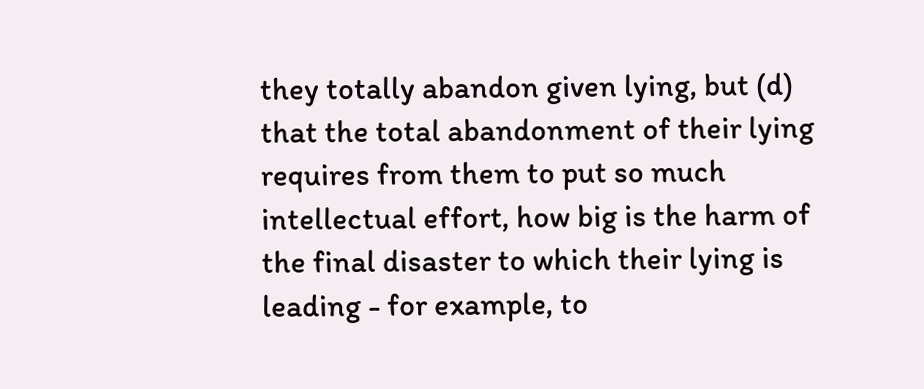they totally abandon given lying, but (d) that the total abandonment of their lying requires from them to put so much intellectual effort, how big is the harm of the final disaster to which their lying is leading - for example, to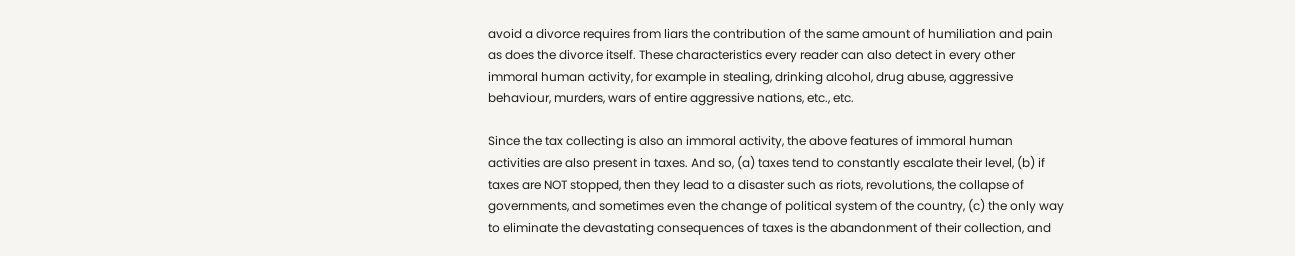avoid a divorce requires from liars the contribution of the same amount of humiliation and pain as does the divorce itself. These characteristics every reader can also detect in every other immoral human activity, for example in stealing, drinking alcohol, drug abuse, aggressive behaviour, murders, wars of entire aggressive nations, etc., etc.

Since the tax collecting is also an immoral activity, the above features of immoral human activities are also present in taxes. And so, (a) taxes tend to constantly escalate their level, (b) if taxes are NOT stopped, then they lead to a disaster such as riots, revolutions, the collapse of governments, and sometimes even the change of political system of the country, (c) the only way to eliminate the devastating consequences of taxes is the abandonment of their collection, and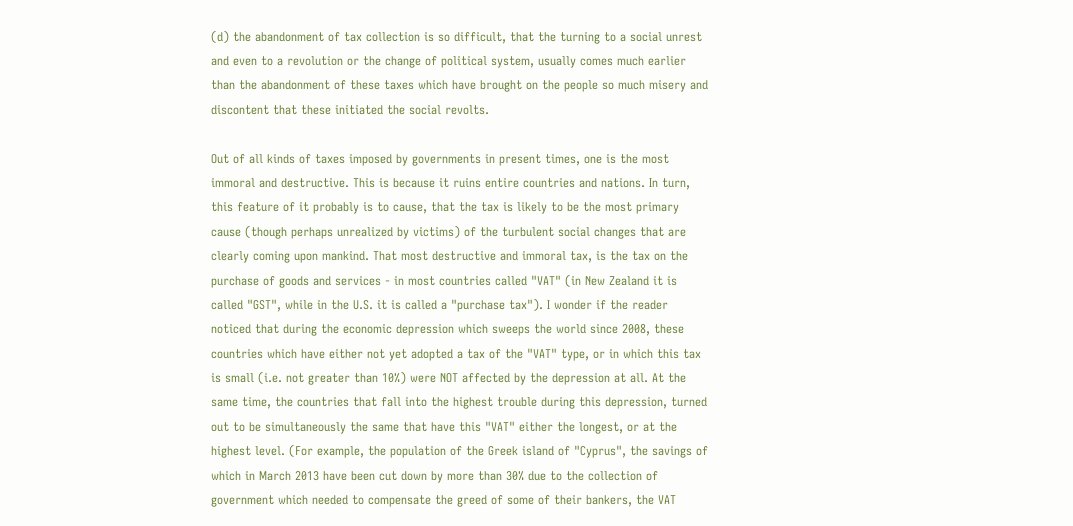(d) the abandonment of tax collection is so difficult, that the turning to a social unrest and even to a revolution or the change of political system, usually comes much earlier than the abandonment of these taxes which have brought on the people so much misery and discontent that these initiated the social revolts.

Out of all kinds of taxes imposed by governments in present times, one is the most immoral and destructive. This is because it ruins entire countries and nations. In turn, this feature of it probably is to cause, that the tax is likely to be the most primary cause (though perhaps unrealized by victims) of the turbulent social changes that are clearly coming upon mankind. That most destructive and immoral tax, is the tax on the purchase of goods and services - in most countries called "VAT" (in New Zealand it is called "GST", while in the U.S. it is called a "purchase tax"). I wonder if the reader noticed that during the economic depression which sweeps the world since 2008, these countries which have either not yet adopted a tax of the "VAT" type, or in which this tax is small (i.e. not greater than 10%) were NOT affected by the depression at all. At the same time, the countries that fall into the highest trouble during this depression, turned out to be simultaneously the same that have this "VAT" either the longest, or at the highest level. (For example, the population of the Greek island of "Cyprus", the savings of which in March 2013 have been cut down by more than 30% due to the collection of government which needed to compensate the greed of some of their bankers, the VAT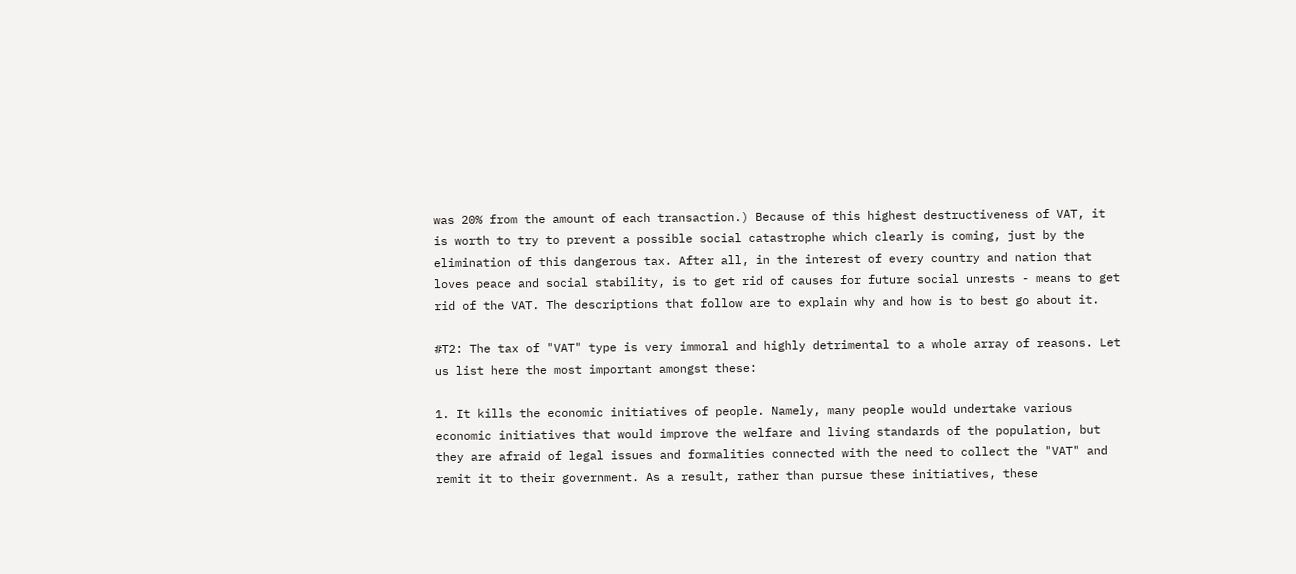was 20% from the amount of each transaction.) Because of this highest destructiveness of VAT, it is worth to try to prevent a possible social catastrophe which clearly is coming, just by the elimination of this dangerous tax. After all, in the interest of every country and nation that loves peace and social stability, is to get rid of causes for future social unrests - means to get rid of the VAT. The descriptions that follow are to explain why and how is to best go about it.

#T2: The tax of "VAT" type is very immoral and highly detrimental to a whole array of reasons. Let us list here the most important amongst these:

1. It kills the economic initiatives of people. Namely, many people would undertake various economic initiatives that would improve the welfare and living standards of the population, but they are afraid of legal issues and formalities connected with the need to collect the "VAT" and remit it to their government. As a result, rather than pursue these initiatives, these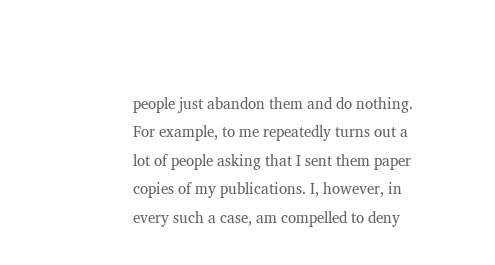people just abandon them and do nothing. For example, to me repeatedly turns out a lot of people asking that I sent them paper copies of my publications. I, however, in every such a case, am compelled to deny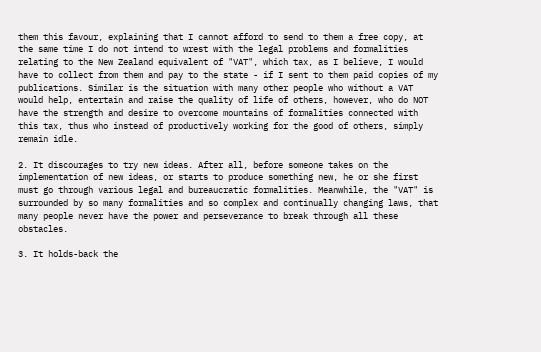them this favour, explaining that I cannot afford to send to them a free copy, at the same time I do not intend to wrest with the legal problems and formalities relating to the New Zealand equivalent of "VAT", which tax, as I believe, I would have to collect from them and pay to the state - if I sent to them paid copies of my publications. Similar is the situation with many other people who without a VAT would help, entertain and raise the quality of life of others, however, who do NOT have the strength and desire to overcome mountains of formalities connected with this tax, thus who instead of productively working for the good of others, simply remain idle.

2. It discourages to try new ideas. After all, before someone takes on the implementation of new ideas, or starts to produce something new, he or she first must go through various legal and bureaucratic formalities. Meanwhile, the "VAT" is surrounded by so many formalities and so complex and continually changing laws, that many people never have the power and perseverance to break through all these obstacles.

3. It holds-back the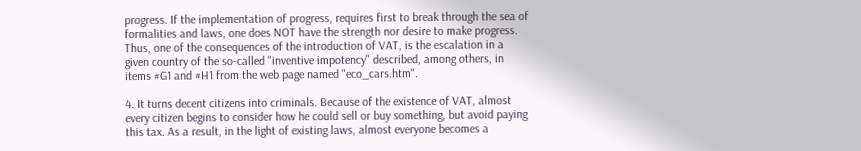progress. If the implementation of progress, requires first to break through the sea of formalities and laws, one does NOT have the strength nor desire to make progress. Thus, one of the consequences of the introduction of VAT, is the escalation in a given country of the so-called "inventive impotency" described, among others, in items #G1 and #H1 from the web page named "eco_cars.htm".

4. It turns decent citizens into criminals. Because of the existence of VAT, almost every citizen begins to consider how he could sell or buy something, but avoid paying this tax. As a result, in the light of existing laws, almost everyone becomes a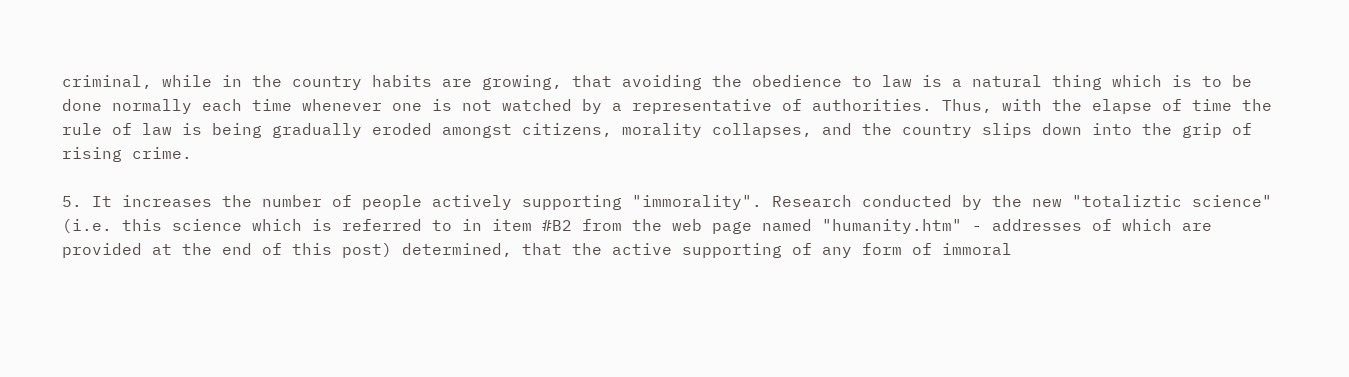criminal, while in the country habits are growing, that avoiding the obedience to law is a natural thing which is to be done normally each time whenever one is not watched by a representative of authorities. Thus, with the elapse of time the rule of law is being gradually eroded amongst citizens, morality collapses, and the country slips down into the grip of rising crime.

5. It increases the number of people actively supporting "immorality". Research conducted by the new "totaliztic science" (i.e. this science which is referred to in item #B2 from the web page named "humanity.htm" - addresses of which are provided at the end of this post) determined, that the active supporting of any form of immoral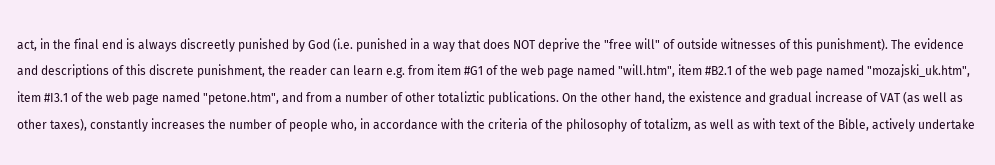act, in the final end is always discreetly punished by God (i.e. punished in a way that does NOT deprive the "free will" of outside witnesses of this punishment). The evidence and descriptions of this discrete punishment, the reader can learn e.g. from item #G1 of the web page named "will.htm", item #B2.1 of the web page named "mozajski_uk.htm", item #I3.1 of the web page named "petone.htm", and from a number of other totaliztic publications. On the other hand, the existence and gradual increase of VAT (as well as other taxes), constantly increases the number of people who, in accordance with the criteria of the philosophy of totalizm, as well as with text of the Bible, actively undertake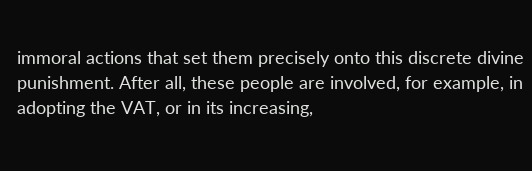immoral actions that set them precisely onto this discrete divine punishment. After all, these people are involved, for example, in adopting the VAT, or in its increasing,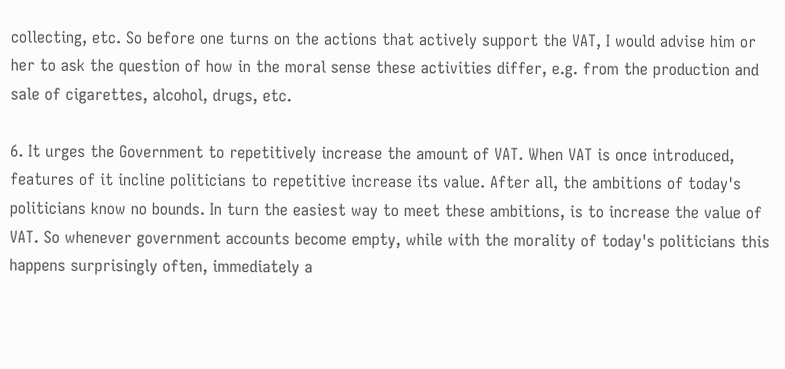collecting, etc. So before one turns on the actions that actively support the VAT, I would advise him or her to ask the question of how in the moral sense these activities differ, e.g. from the production and sale of cigarettes, alcohol, drugs, etc.

6. It urges the Government to repetitively increase the amount of VAT. When VAT is once introduced, features of it incline politicians to repetitive increase its value. After all, the ambitions of today's politicians know no bounds. In turn the easiest way to meet these ambitions, is to increase the value of VAT. So whenever government accounts become empty, while with the morality of today's politicians this happens surprisingly often, immediately a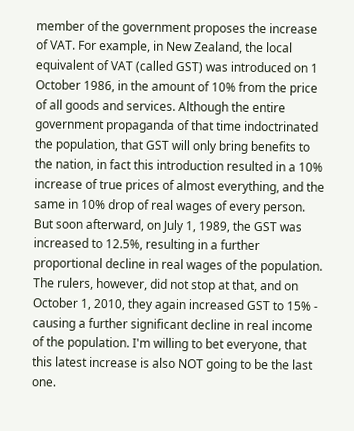member of the government proposes the increase of VAT. For example, in New Zealand, the local equivalent of VAT (called GST) was introduced on 1 October 1986, in the amount of 10% from the price of all goods and services. Although the entire government propaganda of that time indoctrinated the population, that GST will only bring benefits to the nation, in fact this introduction resulted in a 10% increase of true prices of almost everything, and the same in 10% drop of real wages of every person. But soon afterward, on July 1, 1989, the GST was increased to 12.5%, resulting in a further proportional decline in real wages of the population. The rulers, however, did not stop at that, and on October 1, 2010, they again increased GST to 15% - causing a further significant decline in real income of the population. I'm willing to bet everyone, that this latest increase is also NOT going to be the last one.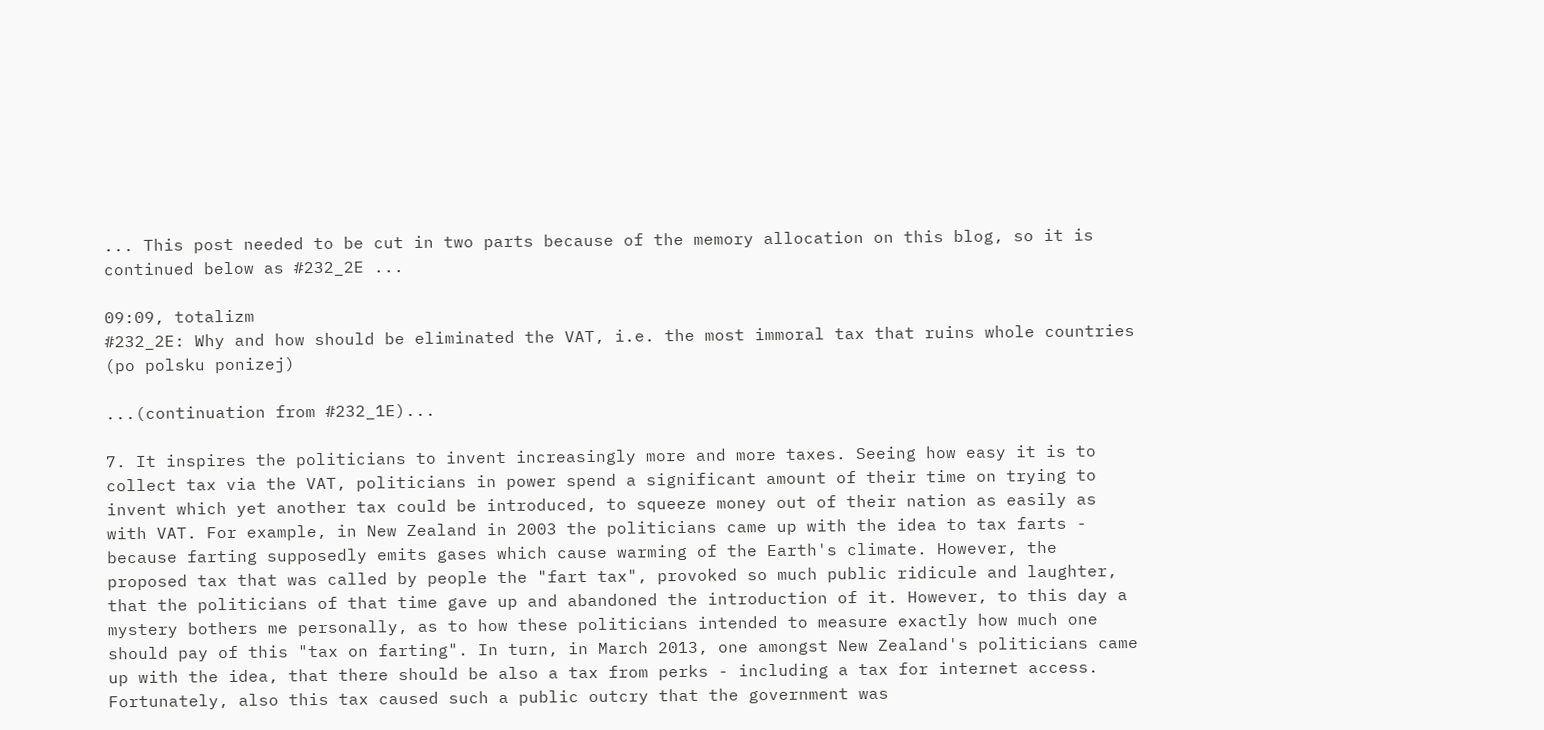... This post needed to be cut in two parts because of the memory allocation on this blog, so it is continued below as #232_2E ...

09:09, totalizm
#232_2E: Why and how should be eliminated the VAT, i.e. the most immoral tax that ruins whole countries (po polsku ponizej)

...(continuation from #232_1E)...

7. It inspires the politicians to invent increasingly more and more taxes. Seeing how easy it is to collect tax via the VAT, politicians in power spend a significant amount of their time on trying to invent which yet another tax could be introduced, to squeeze money out of their nation as easily as with VAT. For example, in New Zealand in 2003 the politicians came up with the idea to tax farts - because farting supposedly emits gases which cause warming of the Earth's climate. However, the proposed tax that was called by people the "fart tax", provoked so much public ridicule and laughter, that the politicians of that time gave up and abandoned the introduction of it. However, to this day a mystery bothers me personally, as to how these politicians intended to measure exactly how much one should pay of this "tax on farting". In turn, in March 2013, one amongst New Zealand's politicians came up with the idea, that there should be also a tax from perks - including a tax for internet access. Fortunately, also this tax caused such a public outcry that the government was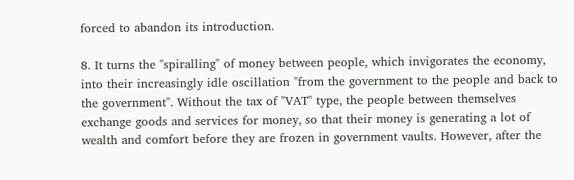forced to abandon its introduction.

8. It turns the "spiralling" of money between people, which invigorates the economy, into their increasingly idle oscillation "from the government to the people and back to the government". Without the tax of "VAT" type, the people between themselves exchange goods and services for money, so that their money is generating a lot of wealth and comfort before they are frozen in government vaults. However, after the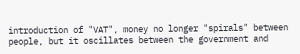introduction of "VAT", money no longer "spirals" between people, but it oscillates between the government and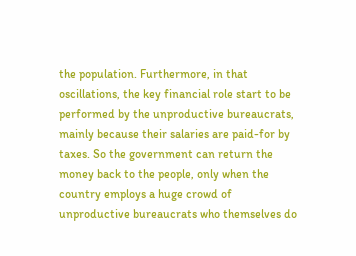the population. Furthermore, in that oscillations, the key financial role start to be performed by the unproductive bureaucrats, mainly because their salaries are paid-for by taxes. So the government can return the money back to the people, only when the country employs a huge crowd of unproductive bureaucrats who themselves do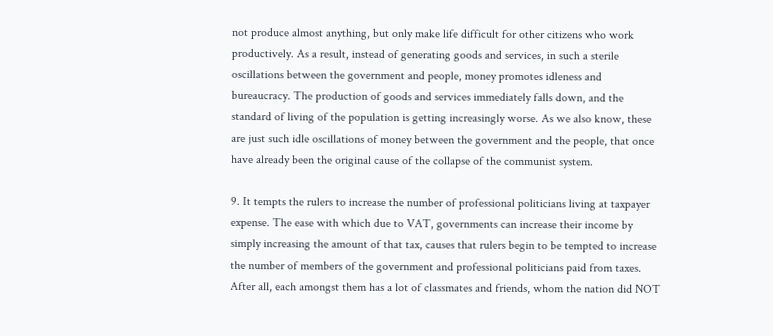not produce almost anything, but only make life difficult for other citizens who work productively. As a result, instead of generating goods and services, in such a sterile oscillations between the government and people, money promotes idleness and bureaucracy. The production of goods and services immediately falls down, and the standard of living of the population is getting increasingly worse. As we also know, these are just such idle oscillations of money between the government and the people, that once have already been the original cause of the collapse of the communist system.

9. It tempts the rulers to increase the number of professional politicians living at taxpayer expense. The ease with which due to VAT, governments can increase their income by simply increasing the amount of that tax, causes that rulers begin to be tempted to increase the number of members of the government and professional politicians paid from taxes. After all, each amongst them has a lot of classmates and friends, whom the nation did NOT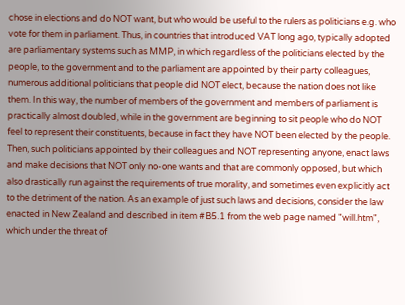chose in elections and do NOT want, but who would be useful to the rulers as politicians e.g. who vote for them in parliament. Thus, in countries that introduced VAT long ago, typically adopted are parliamentary systems such as MMP, in which regardless of the politicians elected by the people, to the government and to the parliament are appointed by their party colleagues, numerous additional politicians that people did NOT elect, because the nation does not like them. In this way, the number of members of the government and members of parliament is practically almost doubled, while in the government are beginning to sit people who do NOT feel to represent their constituents, because in fact they have NOT been elected by the people. Then, such politicians appointed by their colleagues and NOT representing anyone, enact laws and make decisions that NOT only no-one wants and that are commonly opposed, but which also drastically run against the requirements of true morality, and sometimes even explicitly act to the detriment of the nation. As an example of just such laws and decisions, consider the law enacted in New Zealand and described in item #B5.1 from the web page named "will.htm", which under the threat of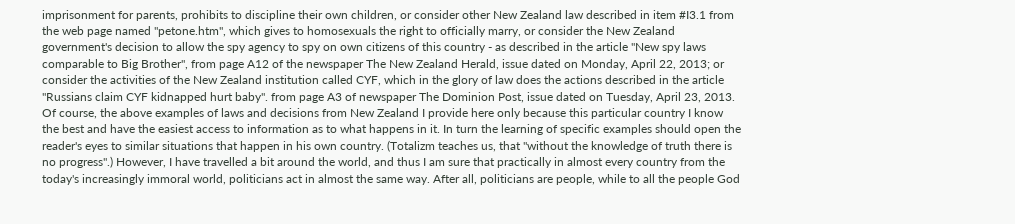imprisonment for parents, prohibits to discipline their own children, or consider other New Zealand law described in item #I3.1 from the web page named "petone.htm", which gives to homosexuals the right to officially marry, or consider the New Zealand government's decision to allow the spy agency to spy on own citizens of this country - as described in the article "New spy laws comparable to Big Brother", from page A12 of the newspaper The New Zealand Herald, issue dated on Monday, April 22, 2013; or consider the activities of the New Zealand institution called CYF, which in the glory of law does the actions described in the article "Russians claim CYF kidnapped hurt baby". from page A3 of newspaper The Dominion Post, issue dated on Tuesday, April 23, 2013. Of course, the above examples of laws and decisions from New Zealand I provide here only because this particular country I know the best and have the easiest access to information as to what happens in it. In turn the learning of specific examples should open the reader's eyes to similar situations that happen in his own country. (Totalizm teaches us, that "without the knowledge of truth there is no progress".) However, I have travelled a bit around the world, and thus I am sure that practically in almost every country from the today's increasingly immoral world, politicians act in almost the same way. After all, politicians are people, while to all the people God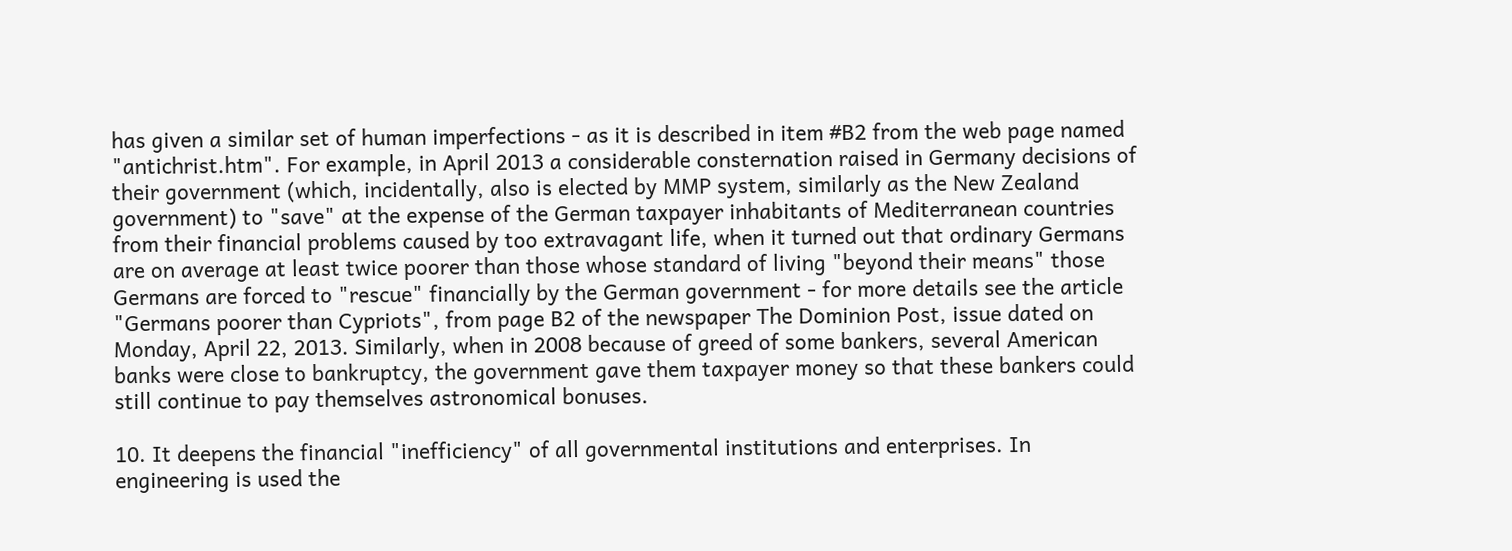has given a similar set of human imperfections - as it is described in item #B2 from the web page named "antichrist.htm". For example, in April 2013 a considerable consternation raised in Germany decisions of their government (which, incidentally, also is elected by MMP system, similarly as the New Zealand government) to "save" at the expense of the German taxpayer inhabitants of Mediterranean countries from their financial problems caused by too extravagant life, when it turned out that ordinary Germans are on average at least twice poorer than those whose standard of living "beyond their means" those Germans are forced to "rescue" financially by the German government - for more details see the article "Germans poorer than Cypriots", from page B2 of the newspaper The Dominion Post, issue dated on Monday, April 22, 2013. Similarly, when in 2008 because of greed of some bankers, several American banks were close to bankruptcy, the government gave them taxpayer money so that these bankers could still continue to pay themselves astronomical bonuses.

10. It deepens the financial "inefficiency" of all governmental institutions and enterprises. In engineering is used the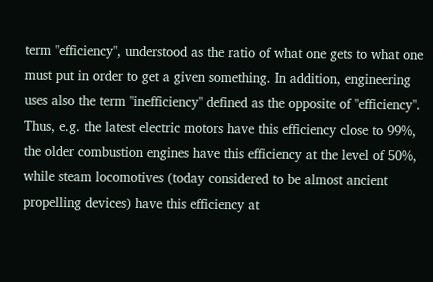term "efficiency", understood as the ratio of what one gets to what one must put in order to get a given something. In addition, engineering uses also the term "inefficiency" defined as the opposite of "efficiency". Thus, e.g. the latest electric motors have this efficiency close to 99%, the older combustion engines have this efficiency at the level of 50%, while steam locomotives (today considered to be almost ancient propelling devices) have this efficiency at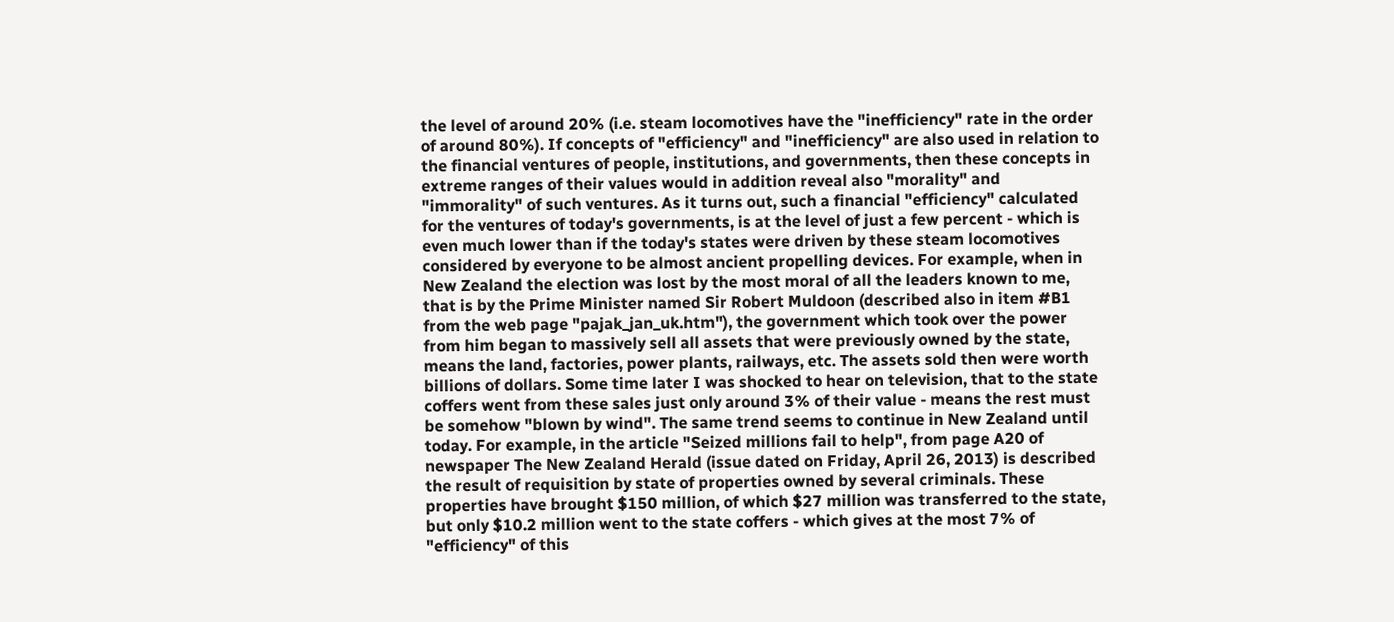the level of around 20% (i.e. steam locomotives have the "inefficiency" rate in the order of around 80%). If concepts of "efficiency" and "inefficiency" are also used in relation to the financial ventures of people, institutions, and governments, then these concepts in extreme ranges of their values would in addition reveal also "morality" and "immorality" of such ventures. As it turns out, such a financial "efficiency" calculated for the ventures of today's governments, is at the level of just a few percent - which is even much lower than if the today's states were driven by these steam locomotives considered by everyone to be almost ancient propelling devices. For example, when in New Zealand the election was lost by the most moral of all the leaders known to me, that is by the Prime Minister named Sir Robert Muldoon (described also in item #B1 from the web page "pajak_jan_uk.htm"), the government which took over the power from him began to massively sell all assets that were previously owned by the state, means the land, factories, power plants, railways, etc. The assets sold then were worth billions of dollars. Some time later I was shocked to hear on television, that to the state coffers went from these sales just only around 3% of their value - means the rest must be somehow "blown by wind". The same trend seems to continue in New Zealand until today. For example, in the article "Seized millions fail to help", from page A20 of newspaper The New Zealand Herald (issue dated on Friday, April 26, 2013) is described the result of requisition by state of properties owned by several criminals. These properties have brought $150 million, of which $27 million was transferred to the state, but only $10.2 million went to the state coffers - which gives at the most 7% of "efficiency" of this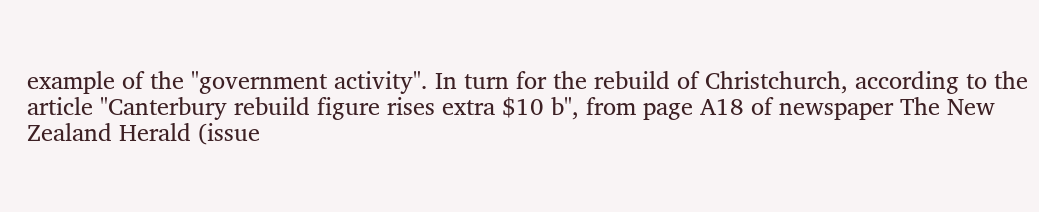example of the "government activity". In turn for the rebuild of Christchurch, according to the article "Canterbury rebuild figure rises extra $10 b", from page A18 of newspaper The New Zealand Herald (issue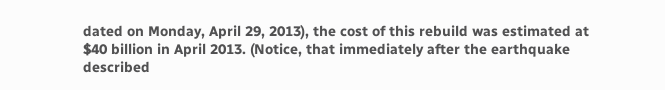dated on Monday, April 29, 2013), the cost of this rebuild was estimated at $40 billion in April 2013. (Notice, that immediately after the earthquake described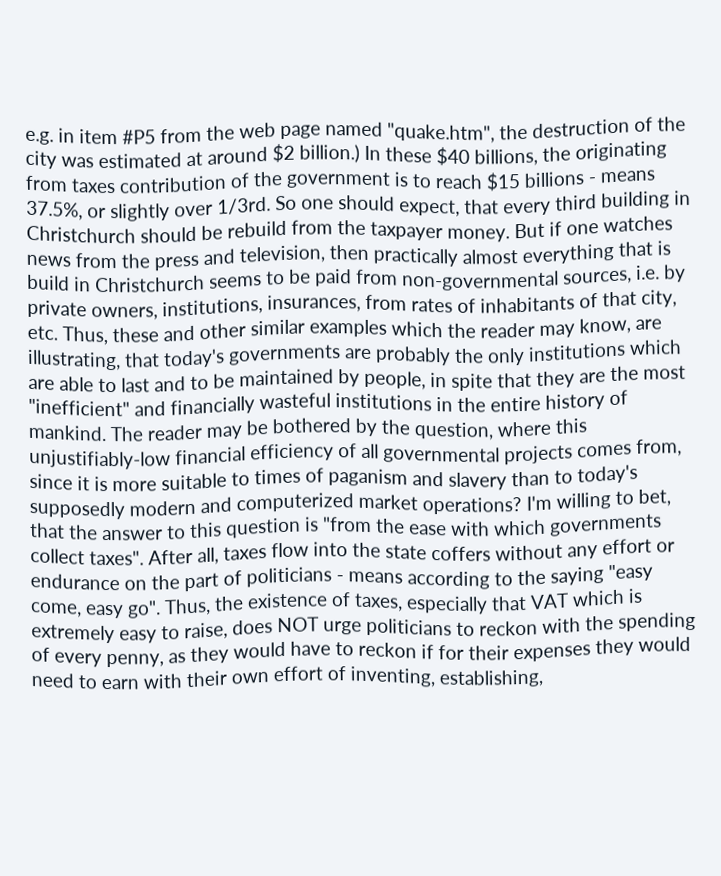e.g. in item #P5 from the web page named "quake.htm", the destruction of the city was estimated at around $2 billion.) In these $40 billions, the originating from taxes contribution of the government is to reach $15 billions - means 37.5%, or slightly over 1/3rd. So one should expect, that every third building in Christchurch should be rebuild from the taxpayer money. But if one watches news from the press and television, then practically almost everything that is build in Christchurch seems to be paid from non-governmental sources, i.e. by private owners, institutions, insurances, from rates of inhabitants of that city, etc. Thus, these and other similar examples which the reader may know, are illustrating, that today's governments are probably the only institutions which are able to last and to be maintained by people, in spite that they are the most "inefficient" and financially wasteful institutions in the entire history of mankind. The reader may be bothered by the question, where this unjustifiably-low financial efficiency of all governmental projects comes from, since it is more suitable to times of paganism and slavery than to today's supposedly modern and computerized market operations? I'm willing to bet, that the answer to this question is "from the ease with which governments collect taxes". After all, taxes flow into the state coffers without any effort or endurance on the part of politicians - means according to the saying "easy come, easy go". Thus, the existence of taxes, especially that VAT which is extremely easy to raise, does NOT urge politicians to reckon with the spending of every penny, as they would have to reckon if for their expenses they would need to earn with their own effort of inventing, establishing,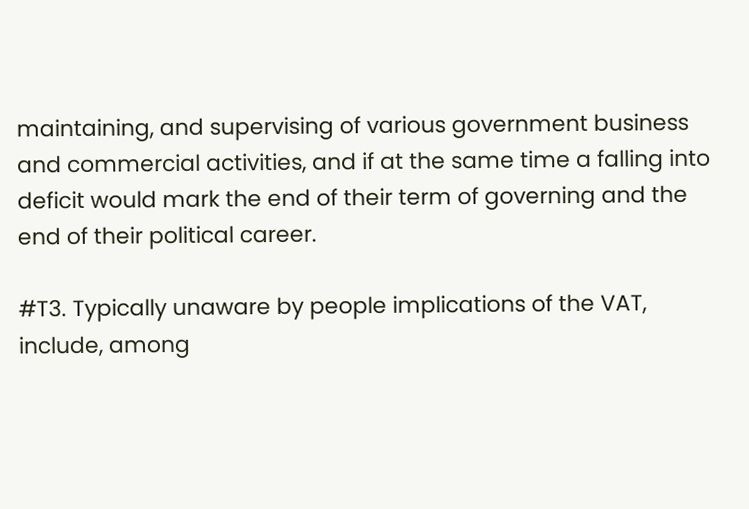maintaining, and supervising of various government business and commercial activities, and if at the same time a falling into deficit would mark the end of their term of governing and the end of their political career.

#T3. Typically unaware by people implications of the VAT, include, among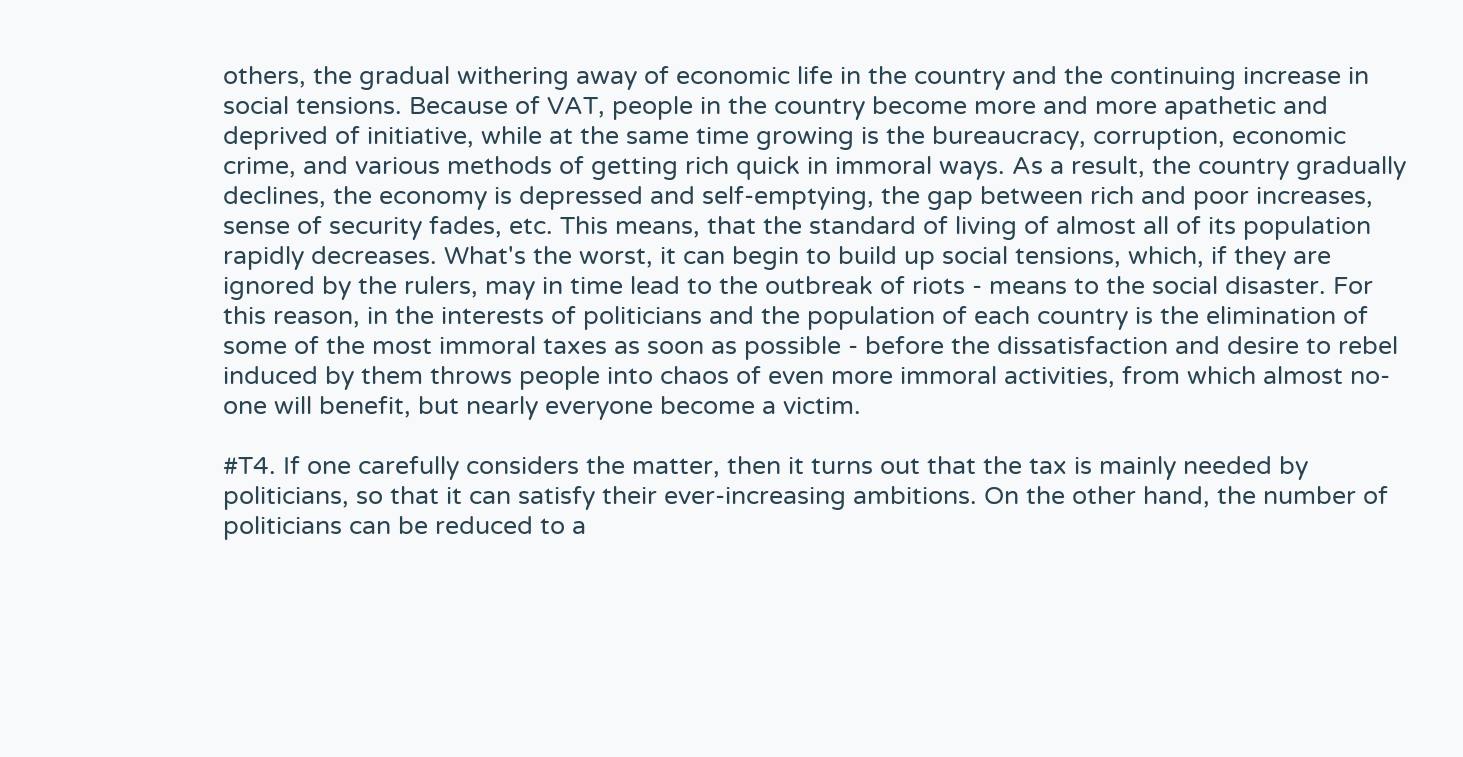others, the gradual withering away of economic life in the country and the continuing increase in social tensions. Because of VAT, people in the country become more and more apathetic and deprived of initiative, while at the same time growing is the bureaucracy, corruption, economic crime, and various methods of getting rich quick in immoral ways. As a result, the country gradually declines, the economy is depressed and self-emptying, the gap between rich and poor increases, sense of security fades, etc. This means, that the standard of living of almost all of its population rapidly decreases. What's the worst, it can begin to build up social tensions, which, if they are ignored by the rulers, may in time lead to the outbreak of riots - means to the social disaster. For this reason, in the interests of politicians and the population of each country is the elimination of some of the most immoral taxes as soon as possible - before the dissatisfaction and desire to rebel induced by them throws people into chaos of even more immoral activities, from which almost no-one will benefit, but nearly everyone become a victim.

#T4. If one carefully considers the matter, then it turns out that the tax is mainly needed by politicians, so that it can satisfy their ever-increasing ambitions. On the other hand, the number of politicians can be reduced to a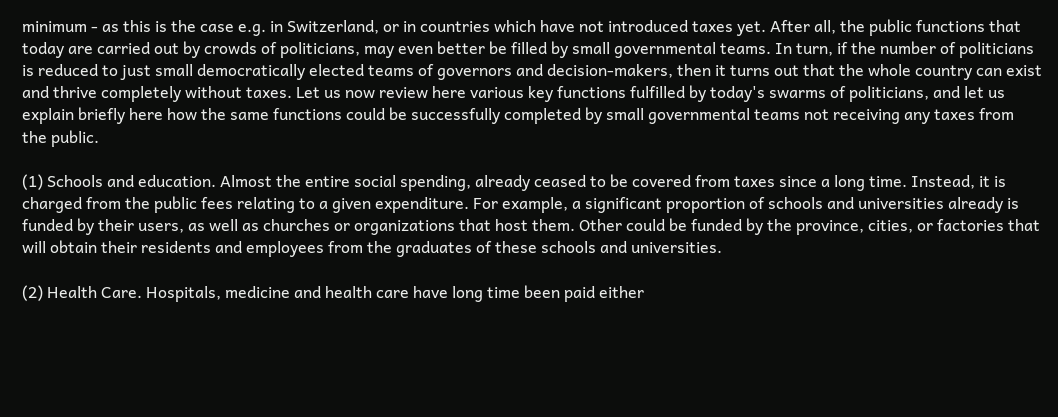minimum - as this is the case e.g. in Switzerland, or in countries which have not introduced taxes yet. After all, the public functions that today are carried out by crowds of politicians, may even better be filled by small governmental teams. In turn, if the number of politicians is reduced to just small democratically elected teams of governors and decision-makers, then it turns out that the whole country can exist and thrive completely without taxes. Let us now review here various key functions fulfilled by today's swarms of politicians, and let us explain briefly here how the same functions could be successfully completed by small governmental teams not receiving any taxes from the public.

(1) Schools and education. Almost the entire social spending, already ceased to be covered from taxes since a long time. Instead, it is charged from the public fees relating to a given expenditure. For example, a significant proportion of schools and universities already is funded by their users, as well as churches or organizations that host them. Other could be funded by the province, cities, or factories that will obtain their residents and employees from the graduates of these schools and universities.

(2) Health Care. Hospitals, medicine and health care have long time been paid either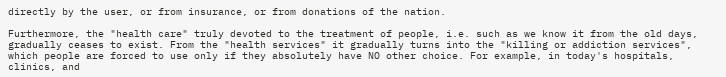directly by the user, or from insurance, or from donations of the nation.

Furthermore, the "health care" truly devoted to the treatment of people, i.e. such as we know it from the old days, gradually ceases to exist. From the "health services" it gradually turns into the "killing or addiction services", which people are forced to use only if they absolutely have NO other choice. For example, in today's hospitals, clinics, and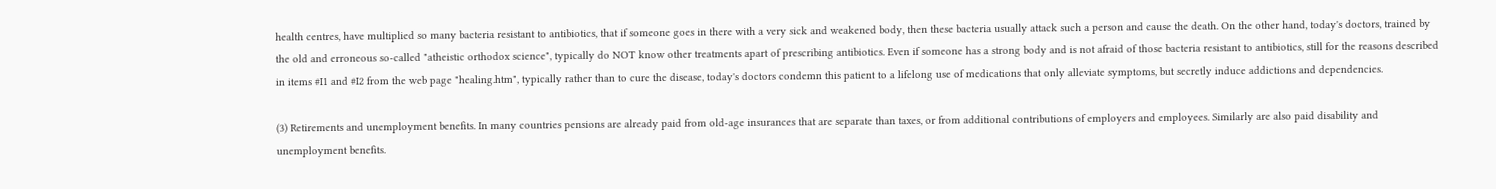health centres, have multiplied so many bacteria resistant to antibiotics, that if someone goes in there with a very sick and weakened body, then these bacteria usually attack such a person and cause the death. On the other hand, today's doctors, trained by the old and erroneous so-called "atheistic orthodox science", typically do NOT know other treatments apart of prescribing antibiotics. Even if someone has a strong body and is not afraid of those bacteria resistant to antibiotics, still for the reasons described in items #I1 and #I2 from the web page "healing.htm", typically rather than to cure the disease, today's doctors condemn this patient to a lifelong use of medications that only alleviate symptoms, but secretly induce addictions and dependencies.

(3) Retirements and unemployment benefits. In many countries pensions are already paid from old-age insurances that are separate than taxes, or from additional contributions of employers and employees. Similarly are also paid disability and unemployment benefits.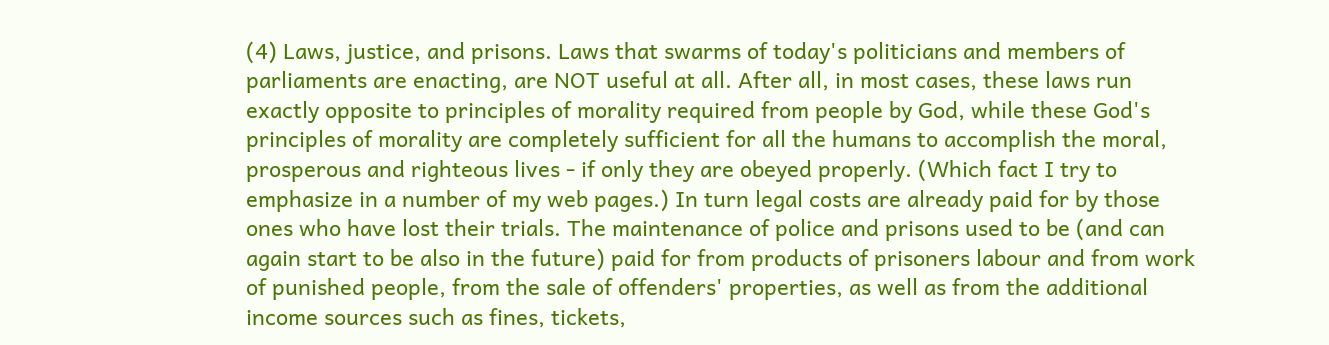(4) Laws, justice, and prisons. Laws that swarms of today's politicians and members of parliaments are enacting, are NOT useful at all. After all, in most cases, these laws run exactly opposite to principles of morality required from people by God, while these God's principles of morality are completely sufficient for all the humans to accomplish the moral, prosperous and righteous lives - if only they are obeyed properly. (Which fact I try to emphasize in a number of my web pages.) In turn legal costs are already paid for by those ones who have lost their trials. The maintenance of police and prisons used to be (and can again start to be also in the future) paid for from products of prisoners labour and from work of punished people, from the sale of offenders' properties, as well as from the additional income sources such as fines, tickets,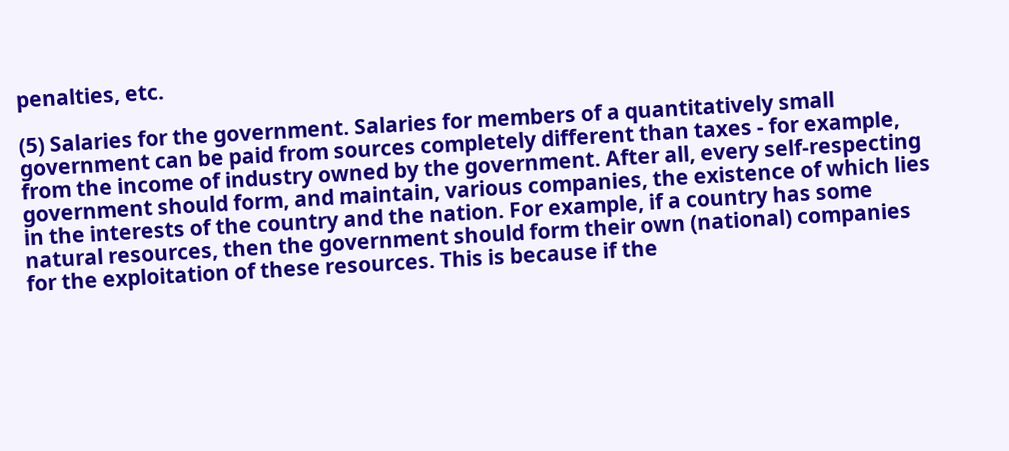penalties, etc.

(5) Salaries for the government. Salaries for members of a quantitatively small government can be paid from sources completely different than taxes - for example, from the income of industry owned by the government. After all, every self-respecting government should form, and maintain, various companies, the existence of which lies in the interests of the country and the nation. For example, if a country has some natural resources, then the government should form their own (national) companies for the exploitation of these resources. This is because if the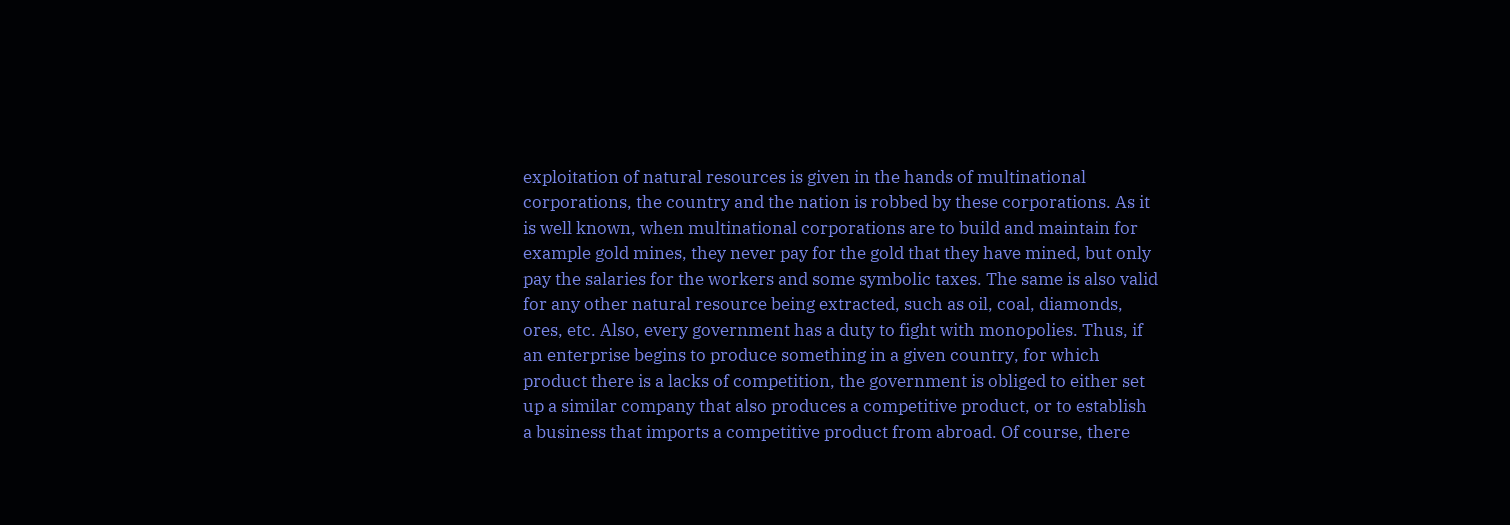exploitation of natural resources is given in the hands of multinational corporations, the country and the nation is robbed by these corporations. As it is well known, when multinational corporations are to build and maintain for example gold mines, they never pay for the gold that they have mined, but only pay the salaries for the workers and some symbolic taxes. The same is also valid for any other natural resource being extracted, such as oil, coal, diamonds, ores, etc. Also, every government has a duty to fight with monopolies. Thus, if an enterprise begins to produce something in a given country, for which product there is a lacks of competition, the government is obliged to either set up a similar company that also produces a competitive product, or to establish a business that imports a competitive product from abroad. Of course, there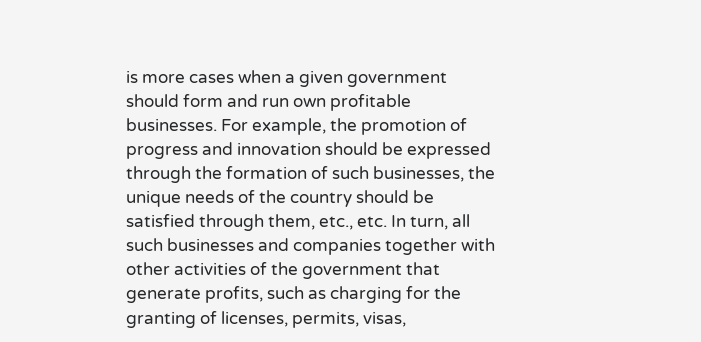is more cases when a given government should form and run own profitable businesses. For example, the promotion of progress and innovation should be expressed through the formation of such businesses, the unique needs of the country should be satisfied through them, etc., etc. In turn, all such businesses and companies together with other activities of the government that generate profits, such as charging for the granting of licenses, permits, visas,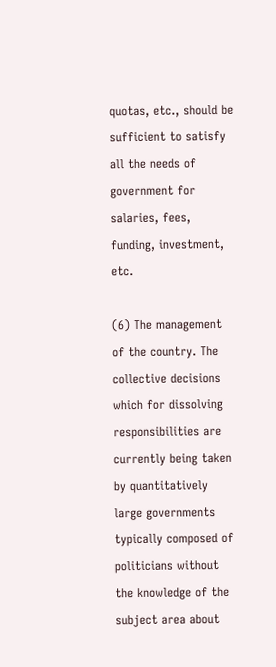quotas, etc., should be sufficient to satisfy all the needs of government for salaries, fees, funding, investment, etc.

(6) The management of the country. The collective decisions which for dissolving responsibilities are currently being taken by quantitatively large governments typically composed of politicians without the knowledge of the subject area about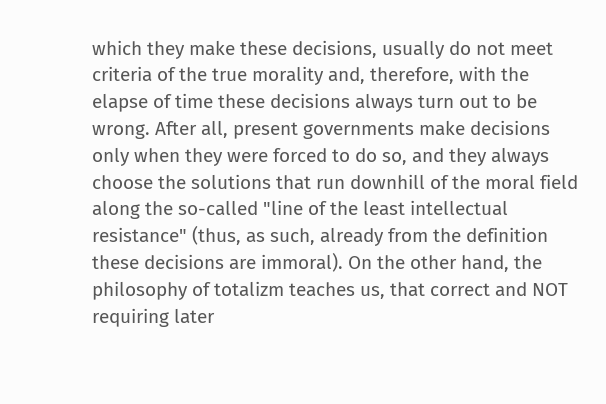which they make these decisions, usually do not meet criteria of the true morality and, therefore, with the elapse of time these decisions always turn out to be wrong. After all, present governments make decisions only when they were forced to do so, and they always choose the solutions that run downhill of the moral field along the so-called "line of the least intellectual resistance" (thus, as such, already from the definition these decisions are immoral). On the other hand, the philosophy of totalizm teaches us, that correct and NOT requiring later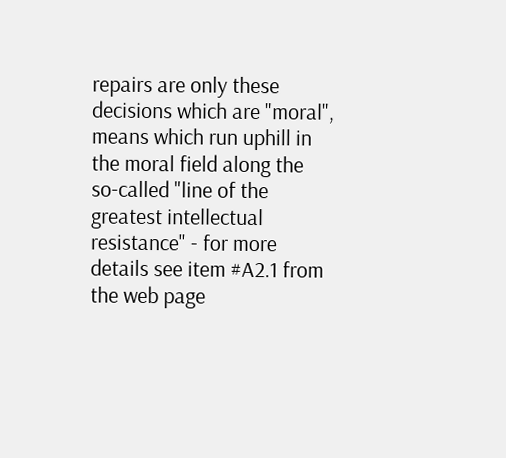repairs are only these decisions which are "moral", means which run uphill in the moral field along the so-called "line of the greatest intellectual resistance" - for more details see item #A2.1 from the web page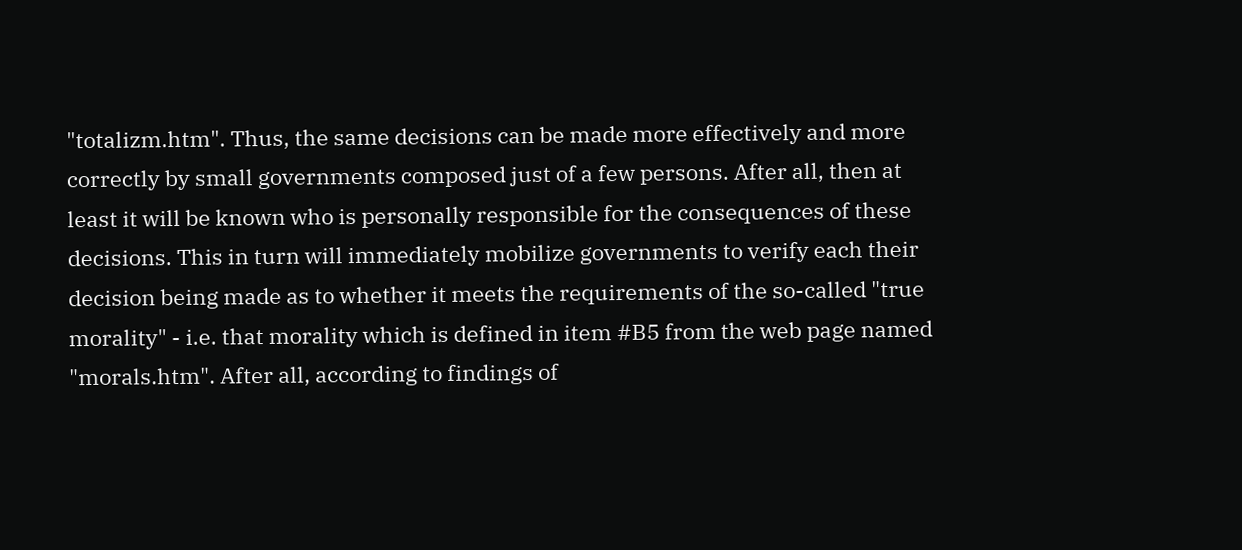"totalizm.htm". Thus, the same decisions can be made more effectively and more correctly by small governments composed just of a few persons. After all, then at least it will be known who is personally responsible for the consequences of these decisions. This in turn will immediately mobilize governments to verify each their decision being made as to whether it meets the requirements of the so-called "true morality" - i.e. that morality which is defined in item #B5 from the web page named "morals.htm". After all, according to findings of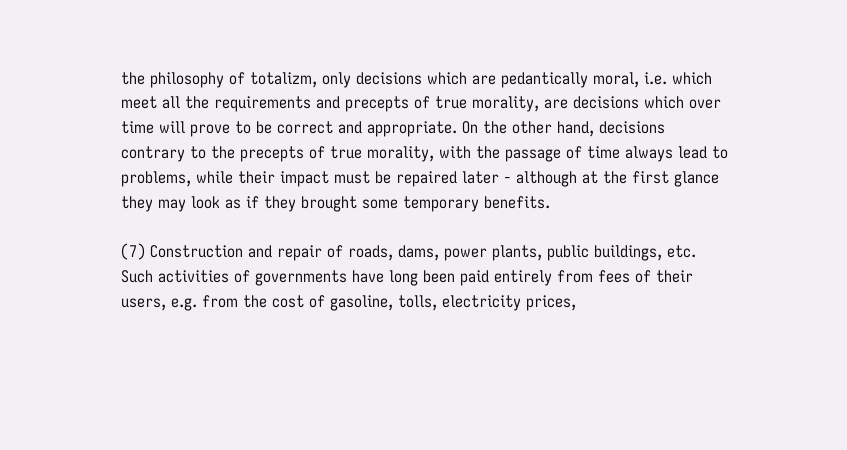the philosophy of totalizm, only decisions which are pedantically moral, i.e. which meet all the requirements and precepts of true morality, are decisions which over time will prove to be correct and appropriate. On the other hand, decisions contrary to the precepts of true morality, with the passage of time always lead to problems, while their impact must be repaired later - although at the first glance they may look as if they brought some temporary benefits.

(7) Construction and repair of roads, dams, power plants, public buildings, etc. Such activities of governments have long been paid entirely from fees of their users, e.g. from the cost of gasoline, tolls, electricity prices,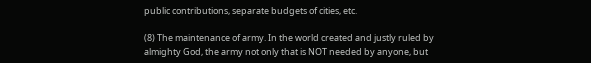public contributions, separate budgets of cities, etc.

(8) The maintenance of army. In the world created and justly ruled by almighty God, the army not only that is NOT needed by anyone, but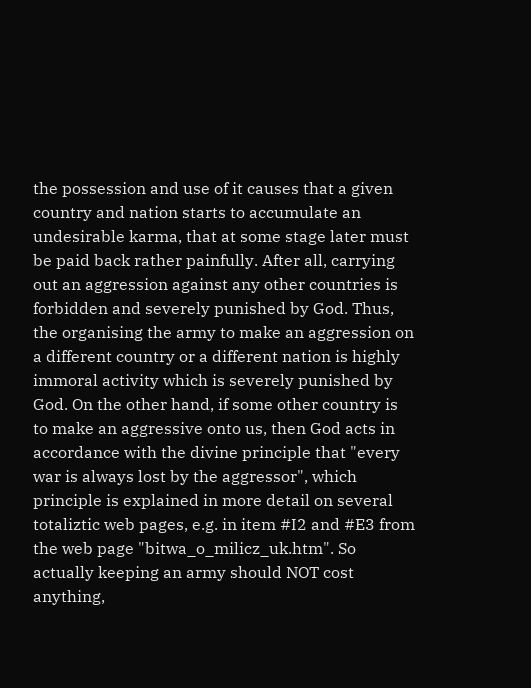the possession and use of it causes that a given country and nation starts to accumulate an undesirable karma, that at some stage later must be paid back rather painfully. After all, carrying out an aggression against any other countries is forbidden and severely punished by God. Thus, the organising the army to make an aggression on a different country or a different nation is highly immoral activity which is severely punished by God. On the other hand, if some other country is to make an aggressive onto us, then God acts in accordance with the divine principle that "every war is always lost by the aggressor", which principle is explained in more detail on several totaliztic web pages, e.g. in item #I2 and #E3 from the web page "bitwa_o_milicz_uk.htm". So actually keeping an army should NOT cost anything,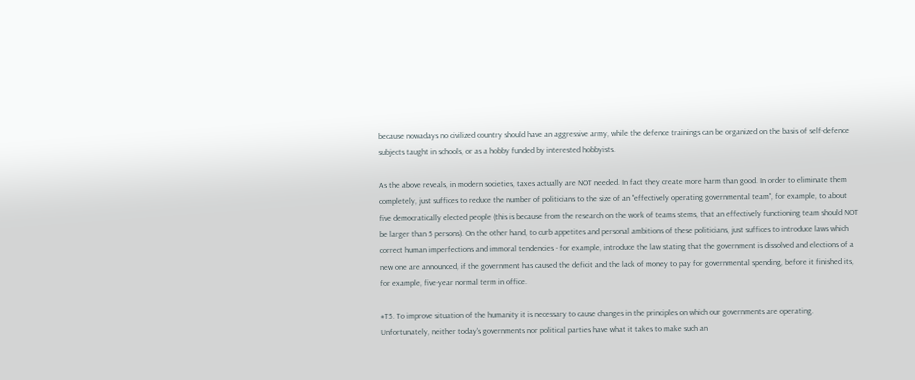because nowadays no civilized country should have an aggressive army, while the defence trainings can be organized on the basis of self-defence subjects taught in schools, or as a hobby funded by interested hobbyists.

As the above reveals, in modern societies, taxes actually are NOT needed. In fact they create more harm than good. In order to eliminate them completely, just suffices to reduce the number of politicians to the size of an "effectively operating governmental team", for example, to about five democratically elected people (this is because from the research on the work of teams stems, that an effectively functioning team should NOT be larger than 5 persons). On the other hand, to curb appetites and personal ambitions of these politicians, just suffices to introduce laws which correct human imperfections and immoral tendencies - for example, introduce the law stating that the government is dissolved and elections of a new one are announced, if the government has caused the deficit and the lack of money to pay for governmental spending, before it finished its, for example, five-year normal term in office.

#T5. To improve situation of the humanity it is necessary to cause changes in the principles on which our governments are operating. Unfortunately, neither today's governments nor political parties have what it takes to make such an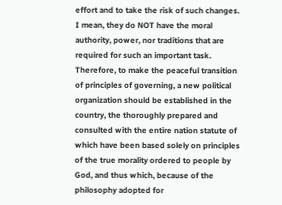effort and to take the risk of such changes. I mean, they do NOT have the moral authority, power, nor traditions that are required for such an important task. Therefore, to make the peaceful transition of principles of governing, a new political organization should be established in the country, the thoroughly prepared and consulted with the entire nation statute of which have been based solely on principles of the true morality ordered to people by God, and thus which, because of the philosophy adopted for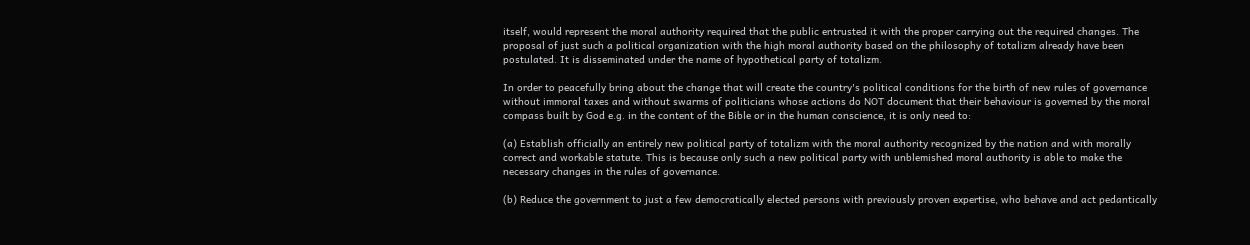itself, would represent the moral authority required that the public entrusted it with the proper carrying out the required changes. The proposal of just such a political organization with the high moral authority based on the philosophy of totalizm already have been postulated. It is disseminated under the name of hypothetical party of totalizm.

In order to peacefully bring about the change that will create the country's political conditions for the birth of new rules of governance without immoral taxes and without swarms of politicians whose actions do NOT document that their behaviour is governed by the moral compass built by God e.g. in the content of the Bible or in the human conscience, it is only need to:

(a) Establish officially an entirely new political party of totalizm with the moral authority recognized by the nation and with morally correct and workable statute. This is because only such a new political party with unblemished moral authority is able to make the necessary changes in the rules of governance.

(b) Reduce the government to just a few democratically elected persons with previously proven expertise, who behave and act pedantically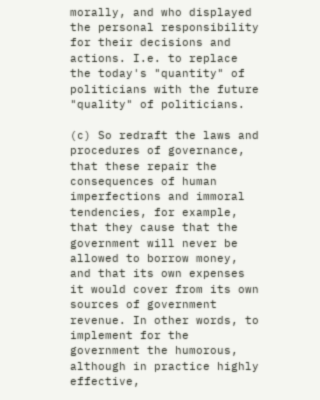morally, and who displayed the personal responsibility for their decisions and actions. I.e. to replace the today's "quantity" of politicians with the future "quality" of politicians.

(c) So redraft the laws and procedures of governance, that these repair the consequences of human imperfections and immoral tendencies, for example, that they cause that the government will never be allowed to borrow money, and that its own expenses it would cover from its own sources of government revenue. In other words, to implement for the government the humorous, although in practice highly effective,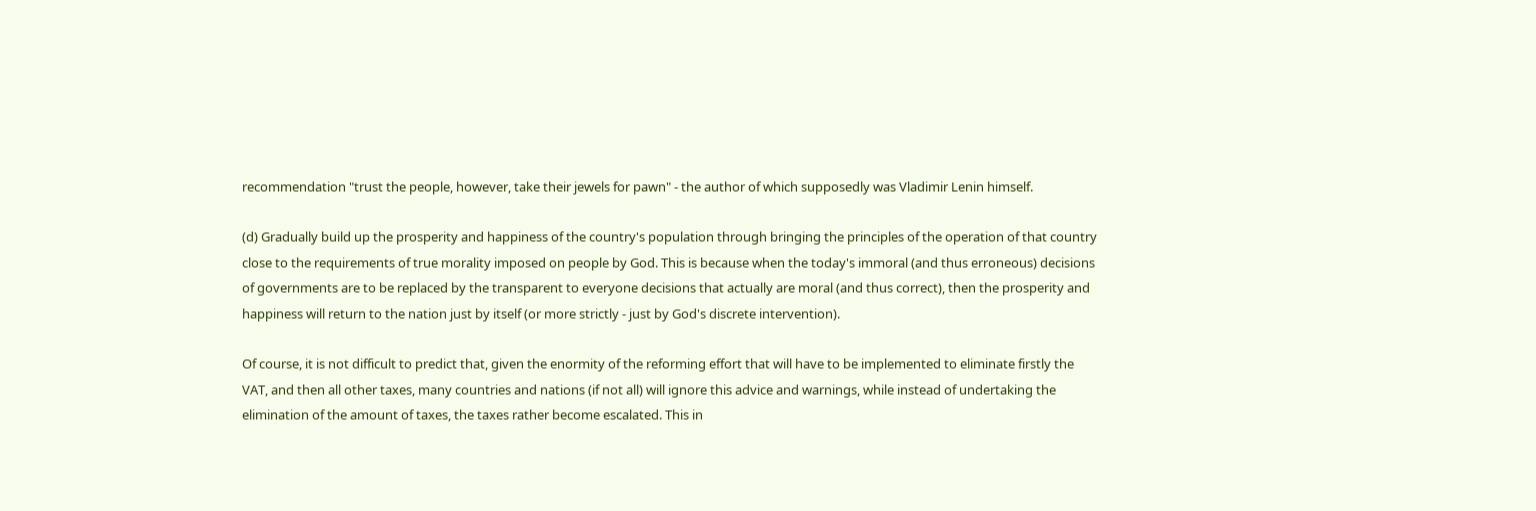recommendation "trust the people, however, take their jewels for pawn" - the author of which supposedly was Vladimir Lenin himself.

(d) Gradually build up the prosperity and happiness of the country's population through bringing the principles of the operation of that country close to the requirements of true morality imposed on people by God. This is because when the today's immoral (and thus erroneous) decisions of governments are to be replaced by the transparent to everyone decisions that actually are moral (and thus correct), then the prosperity and happiness will return to the nation just by itself (or more strictly - just by God's discrete intervention).

Of course, it is not difficult to predict that, given the enormity of the reforming effort that will have to be implemented to eliminate firstly the VAT, and then all other taxes, many countries and nations (if not all) will ignore this advice and warnings, while instead of undertaking the elimination of the amount of taxes, the taxes rather become escalated. This in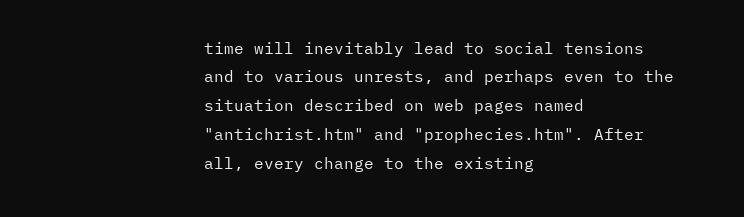time will inevitably lead to social tensions and to various unrests, and perhaps even to the situation described on web pages named "antichrist.htm" and "prophecies.htm". After all, every change to the existing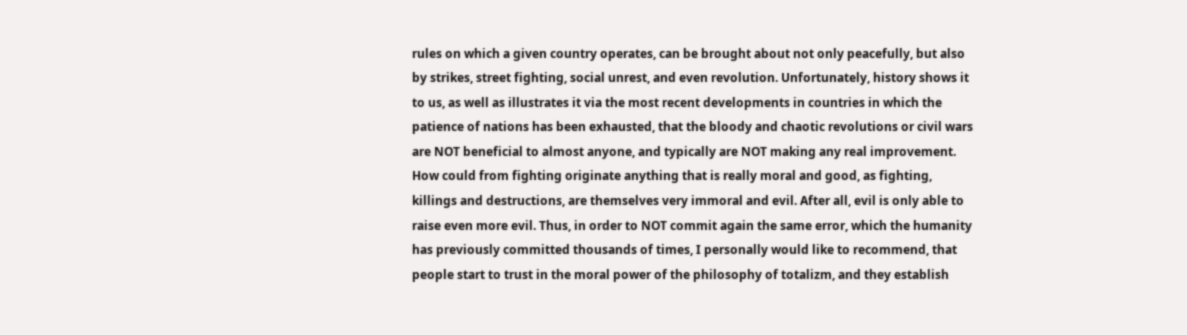rules on which a given country operates, can be brought about not only peacefully, but also by strikes, street fighting, social unrest, and even revolution. Unfortunately, history shows it to us, as well as illustrates it via the most recent developments in countries in which the patience of nations has been exhausted, that the bloody and chaotic revolutions or civil wars are NOT beneficial to almost anyone, and typically are NOT making any real improvement. How could from fighting originate anything that is really moral and good, as fighting, killings and destructions, are themselves very immoral and evil. After all, evil is only able to raise even more evil. Thus, in order to NOT commit again the same error, which the humanity has previously committed thousands of times, I personally would like to recommend, that people start to trust in the moral power of the philosophy of totalizm, and they establish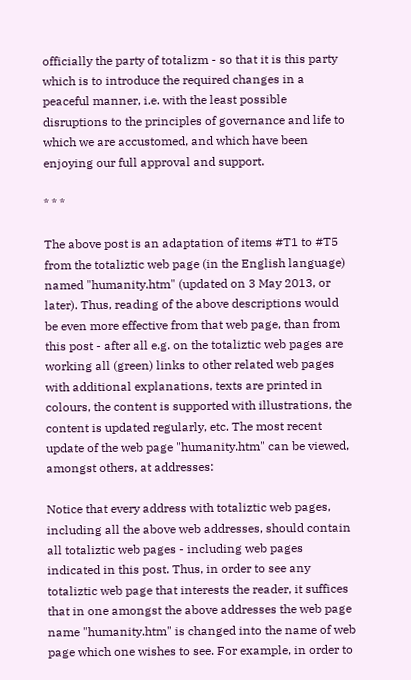officially the party of totalizm - so that it is this party which is to introduce the required changes in a peaceful manner, i.e. with the least possible disruptions to the principles of governance and life to which we are accustomed, and which have been enjoying our full approval and support.

* * *

The above post is an adaptation of items #T1 to #T5 from the totaliztic web page (in the English language) named "humanity.htm" (updated on 3 May 2013, or later). Thus, reading of the above descriptions would be even more effective from that web page, than from this post - after all e.g. on the totaliztic web pages are working all (green) links to other related web pages with additional explanations, texts are printed in colours, the content is supported with illustrations, the content is updated regularly, etc. The most recent update of the web page "humanity.htm" can be viewed, amongst others, at addresses:

Notice that every address with totaliztic web pages, including all the above web addresses, should contain all totaliztic web pages - including web pages indicated in this post. Thus, in order to see any totaliztic web page that interests the reader, it suffices that in one amongst the above addresses the web page name "humanity.htm" is changed into the name of web page which one wishes to see. For example, in order to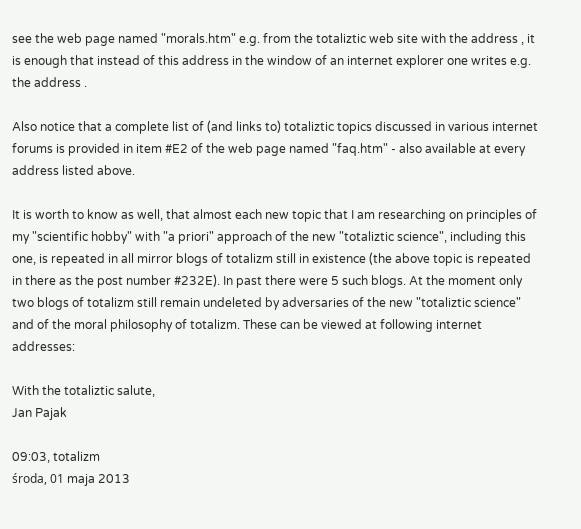see the web page named "morals.htm" e.g. from the totaliztic web site with the address , it is enough that instead of this address in the window of an internet explorer one writes e.g. the address .

Also notice that a complete list of (and links to) totaliztic topics discussed in various internet forums is provided in item #E2 of the web page named "faq.htm" - also available at every address listed above.

It is worth to know as well, that almost each new topic that I am researching on principles of my "scientific hobby" with "a priori" approach of the new "totaliztic science", including this one, is repeated in all mirror blogs of totalizm still in existence (the above topic is repeated in there as the post number #232E). In past there were 5 such blogs. At the moment only two blogs of totalizm still remain undeleted by adversaries of the new "totaliztic science" and of the moral philosophy of totalizm. These can be viewed at following internet addresses:

With the totaliztic salute,
Jan Pajak

09:03, totalizm
środa, 01 maja 2013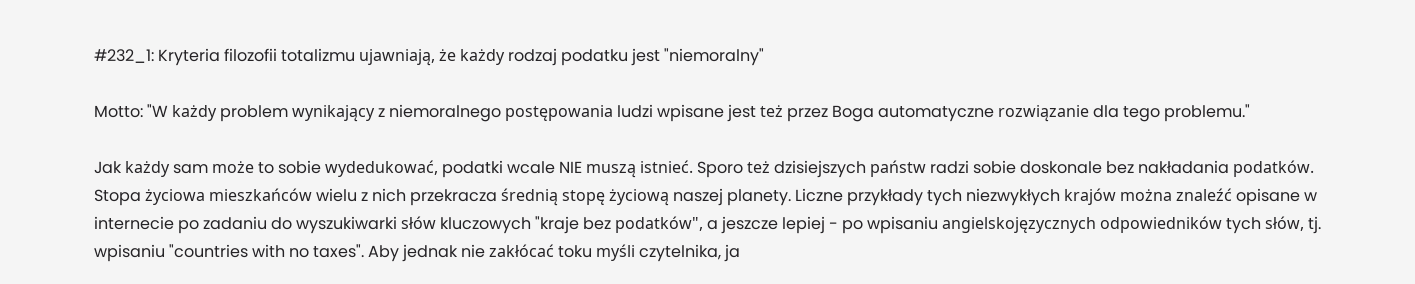#232_1: Kryteria filozofii totalizmu ujawniają, że każdy rodzaj podatku jest "niemoralny"

Motto: "W każdy problem wynikający z niemoralnego postępowania ludzi wpisane jest też przez Boga automatyczne rozwiązanie dla tego problemu."

Jak każdy sam może to sobie wydedukować, podatki wcale NIE muszą istnieć. Sporo też dzisiejszych państw radzi sobie doskonale bez nakładania podatków. Stopa życiowa mieszkańców wielu z nich przekracza średnią stopę życiową naszej planety. Liczne przykłady tych niezwykłych krajów można znaleźć opisane w internecie po zadaniu do wyszukiwarki słów kluczowych "kraje bez podatków", a jeszcze lepiej - po wpisaniu angielskojęzycznych odpowiedników tych słów, tj. wpisaniu "countries with no taxes". Aby jednak nie zakłócać toku myśli czytelnika, ja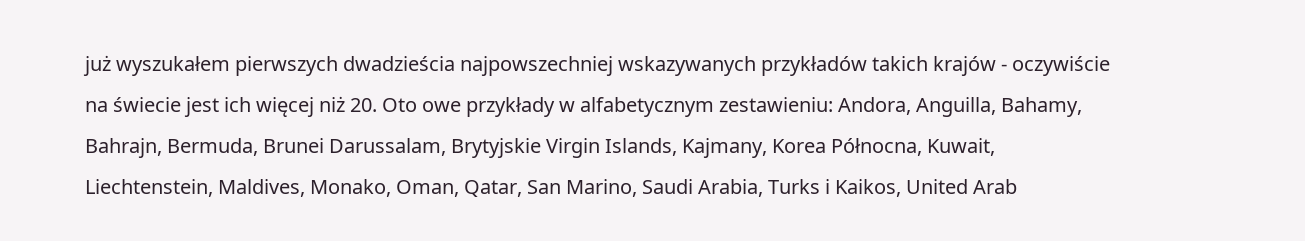już wyszukałem pierwszych dwadzieścia najpowszechniej wskazywanych przykładów takich krajów - oczywiście na świecie jest ich więcej niż 20. Oto owe przykłady w alfabetycznym zestawieniu: Andora, Anguilla, Bahamy, Bahrajn, Bermuda, Brunei Darussalam, Brytyjskie Virgin Islands, Kajmany, Korea Północna, Kuwait, Liechtenstein, Maldives, Monako, Oman, Qatar, San Marino, Saudi Arabia, Turks i Kaikos, United Arab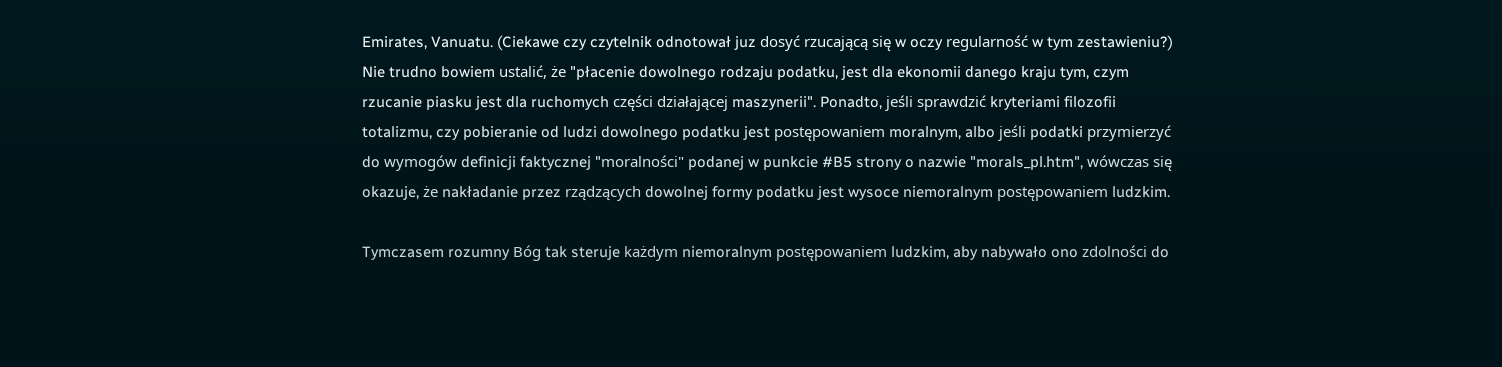Emirates, Vanuatu. (Ciekawe czy czytelnik odnotował juz dosyć rzucającą się w oczy regularność w tym zestawieniu?) Nie trudno bowiem ustalić, że "płacenie dowolnego rodzaju podatku, jest dla ekonomii danego kraju tym, czym rzucanie piasku jest dla ruchomych części działającej maszynerii". Ponadto, jeśli sprawdzić kryteriami filozofii totalizmu, czy pobieranie od ludzi dowolnego podatku jest postępowaniem moralnym, albo jeśli podatki przymierzyć do wymogów definicji faktycznej "moralności" podanej w punkcie #B5 strony o nazwie "morals_pl.htm", wówczas się okazuje, że nakładanie przez rządzących dowolnej formy podatku jest wysoce niemoralnym postępowaniem ludzkim.

Tymczasem rozumny Bóg tak steruje każdym niemoralnym postępowaniem ludzkim, aby nabywało ono zdolności do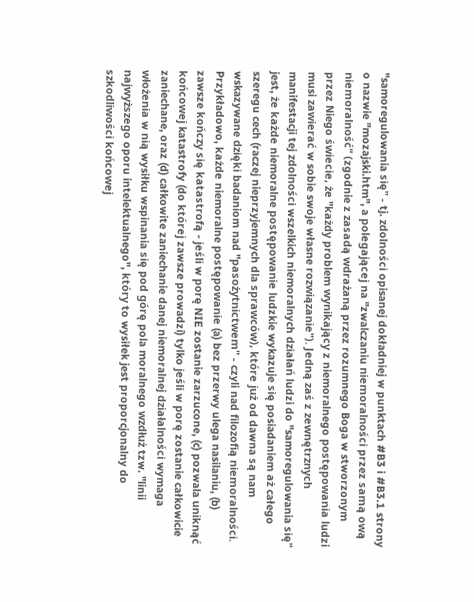"samoregulowania się" - tj. zdolności opisanej dokładniej w punktach #B3 i #B3.1 strony o nazwie "mozajski.htm", a polegającej na "zwalczaniu niemoralności przez samą ową niemoralność" (zgodnie z zasadą wdrażaną przez rozumnego Boga w stworzonym przez Niego świecie, że "każdy problem wynikający z niemoralnego postępowania ludzi musi zawierać w sobie swoje własne rozwiązanie"). Jedną zaś z zewnętrznych manifestacji tej zdolności wszelkich niemoralnych działań ludzi do "samoregulowania się" jest, że każde niemoralne postępowanie ludzkie wykazuje się posiadaniem aż całego szeregu cech (raczej nieprzyjemnych dla sprawców), które już od dawna są nam wskazywane dzięki badaniom nad "pasożytnictwem" - czyli nad filozofią niemoralności. Przykładowo, każde niemoralne postępowanie (a) bez przerwy ulega nasilaniu, (b) zawsze kończy się katastrofą - jeśli w porę NIE zostanie zarzucone, (c) pozwala uniknąć końcowej katastrofy (do której zawsze prowadzi) tylko jeśli w porę zostanie całkowicie zaniechane, oraz (d) całkowite zaniechanie danej niemoralnej działalności wymaga włożenia w nią wysiłku wspinania się pod górę pola moralnego wzdłuż tzw. "linii najwyższego oporu intelektualnego", który to wysiłek jest proporcjonalny do szkodliwości końcowej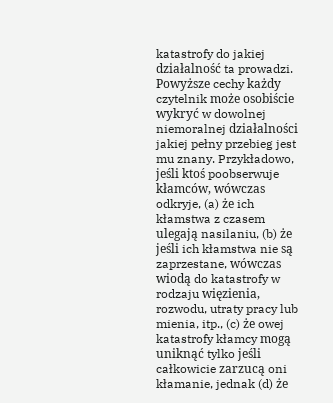katastrofy do jakiej działalność ta prowadzi. Powyższe cechy każdy czytelnik może osobiście wykryć w dowolnej niemoralnej działalności jakiej pełny przebieg jest mu znany. Przykładowo, jeśli ktoś poobserwuje kłamców, wówczas odkryje, (a) że ich kłamstwa z czasem ulegają nasilaniu, (b) że jeśli ich kłamstwa nie są zaprzestane, wówczas wiodą do katastrofy w rodzaju więzienia, rozwodu, utraty pracy lub mienia, itp., (c) że owej katastrofy kłamcy mogą uniknąć tylko jeśli całkowicie zarzucą oni kłamanie, jednak (d) że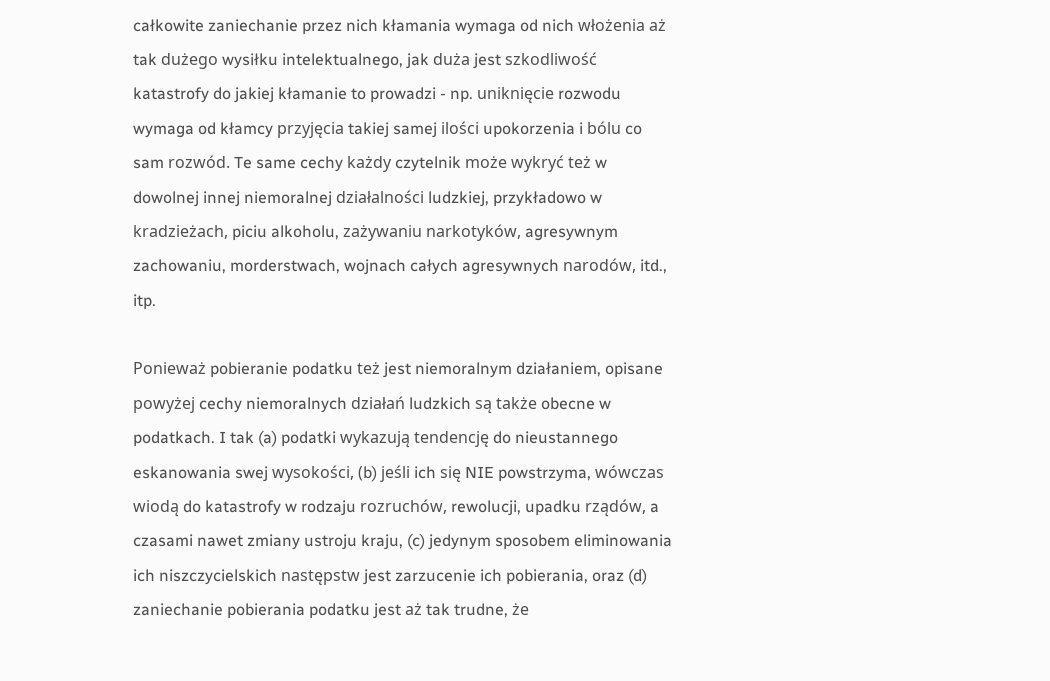całkowite zaniechanie przez nich kłamania wymaga od nich włożenia aż tak dużego wysiłku intelektualnego, jak duża jest szkodliwość katastrofy do jakiej kłamanie to prowadzi - np. uniknięcie rozwodu wymaga od kłamcy przyjęcia takiej samej ilości upokorzenia i bólu co sam rozwód. Te same cechy każdy czytelnik może wykryć też w dowolnej innej niemoralnej działalności ludzkiej, przykładowo w kradzieżach, piciu alkoholu, zażywaniu narkotyków, agresywnym zachowaniu, morderstwach, wojnach całych agresywnych narodów, itd., itp.

Ponieważ pobieranie podatku też jest niemoralnym działaniem, opisane powyżej cechy niemoralnych działań ludzkich są także obecne w podatkach. I tak (a) podatki wykazują tendencję do nieustannego eskanowania swej wysokości, (b) jeśli ich się NIE powstrzyma, wówczas wiodą do katastrofy w rodzaju rozruchów, rewolucji, upadku rządów, a czasami nawet zmiany ustroju kraju, (c) jedynym sposobem eliminowania ich niszczycielskich następstw jest zarzucenie ich pobierania, oraz (d) zaniechanie pobierania podatku jest aż tak trudne, że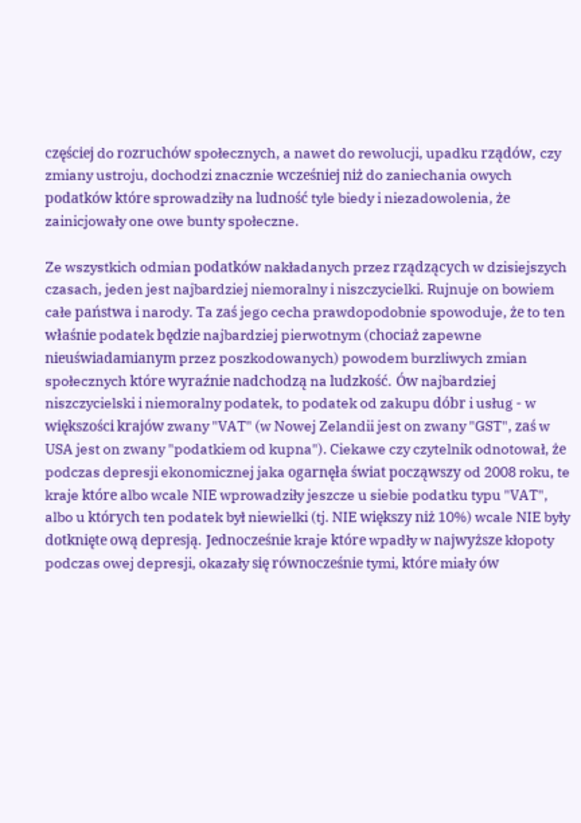częściej do rozruchów społecznych, a nawet do rewolucji, upadku rządów, czy zmiany ustroju, dochodzi znacznie wcześniej niż do zaniechania owych podatków które sprowadziły na ludność tyle biedy i niezadowolenia, że zainicjowały one owe bunty społeczne.

Ze wszystkich odmian podatków nakładanych przez rządzących w dzisiejszych czasach, jeden jest najbardziej niemoralny i niszczycielki. Rujnuje on bowiem całe państwa i narody. Ta zaś jego cecha prawdopodobnie spowoduje, że to ten właśnie podatek będzie najbardziej pierwotnym (chociaż zapewne nieuświadamianym przez poszkodowanych) powodem burzliwych zmian społecznych które wyraźnie nadchodzą na ludzkość. Ów najbardziej niszczycielski i niemoralny podatek, to podatek od zakupu dóbr i usług - w większości krajów zwany "VAT" (w Nowej Zelandii jest on zwany "GST", zaś w USA jest on zwany "podatkiem od kupna"). Ciekawe czy czytelnik odnotował, że podczas depresji ekonomicznej jaka ogarnęła świat począwszy od 2008 roku, te kraje które albo wcale NIE wprowadziły jeszcze u siebie podatku typu "VAT", albo u których ten podatek był niewielki (tj. NIE większy niż 10%) wcale NIE były dotknięte ową depresją. Jednocześnie kraje które wpadły w najwyższe kłopoty podczas owej depresji, okazały się równocześnie tymi, które miały ów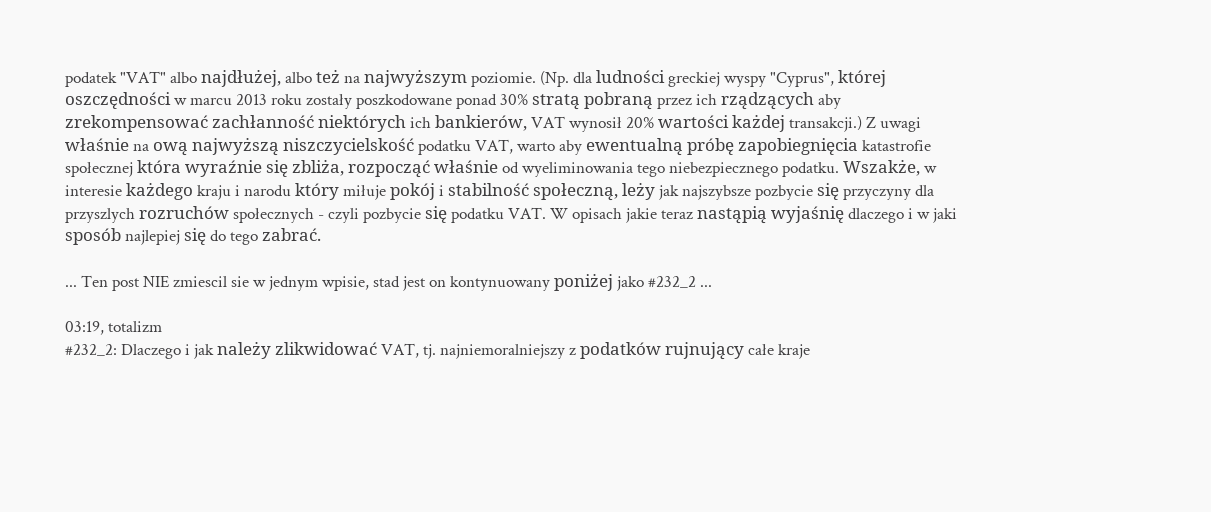podatek "VAT" albo najdłużej, albo też na najwyższym poziomie. (Np. dla ludności greckiej wyspy "Cyprus", której oszczędności w marcu 2013 roku zostały poszkodowane ponad 30% stratą pobraną przez ich rządzących aby zrekompensować zachłanność niektórych ich bankierów, VAT wynosił 20% wartości każdej transakcji.) Z uwagi właśnie na ową najwyższą niszczycielskość podatku VAT, warto aby ewentualną próbę zapobiegnięcia katastrofie społecznej która wyraźnie się zbliża, rozpocząć właśnie od wyeliminowania tego niebezpiecznego podatku. Wszakże, w interesie każdego kraju i narodu który miłuje pokój i stabilność społeczną, leży jak najszybsze pozbycie się przyczyny dla przyszlych rozruchów społecznych - czyli pozbycie się podatku VAT. W opisach jakie teraz nastąpią wyjaśnię dlaczego i w jaki sposób najlepiej się do tego zabrać.

... Ten post NIE zmiescil sie w jednym wpisie, stad jest on kontynuowany poniżej jako #232_2 ...

03:19, totalizm
#232_2: Dlaczego i jak należy zlikwidować VAT, tj. najniemoralniejszy z podatków rujnujący całe kraje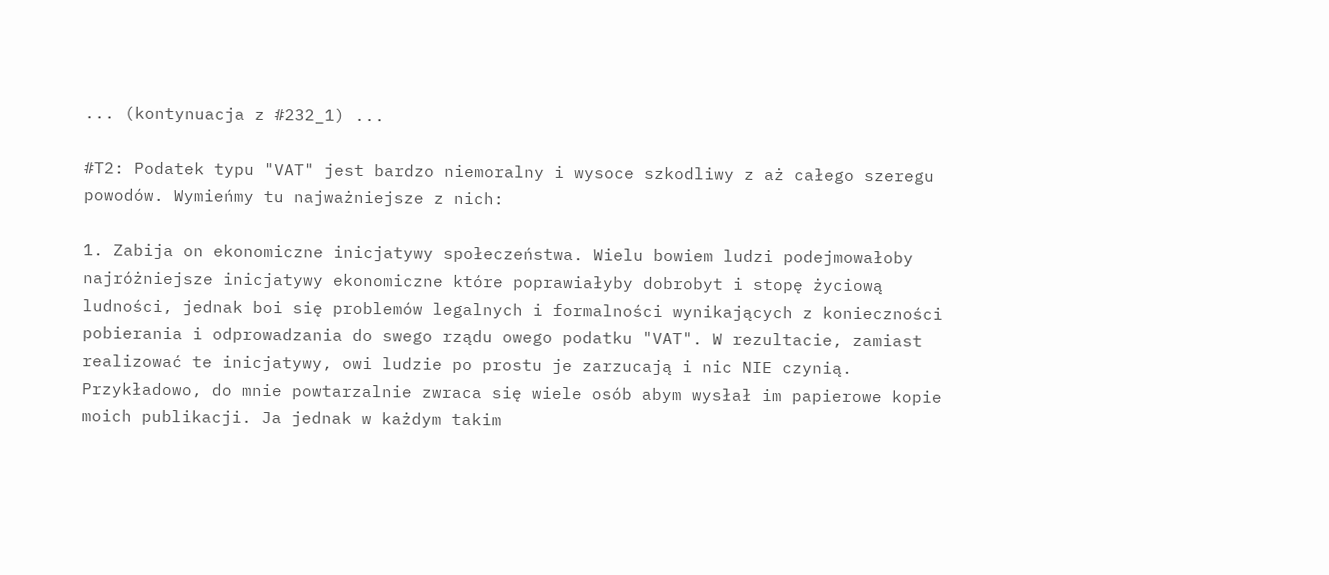... (kontynuacja z #232_1) ...

#T2: Podatek typu "VAT" jest bardzo niemoralny i wysoce szkodliwy z aż całego szeregu powodów. Wymieńmy tu najważniejsze z nich:

1. Zabija on ekonomiczne inicjatywy społeczeństwa. Wielu bowiem ludzi podejmowałoby najróżniejsze inicjatywy ekonomiczne które poprawiałyby dobrobyt i stopę życiową ludności, jednak boi się problemów legalnych i formalności wynikających z konieczności pobierania i odprowadzania do swego rządu owego podatku "VAT". W rezultacie, zamiast realizować te inicjatywy, owi ludzie po prostu je zarzucają i nic NIE czynią. Przykładowo, do mnie powtarzalnie zwraca się wiele osób abym wysłał im papierowe kopie moich publikacji. Ja jednak w każdym takim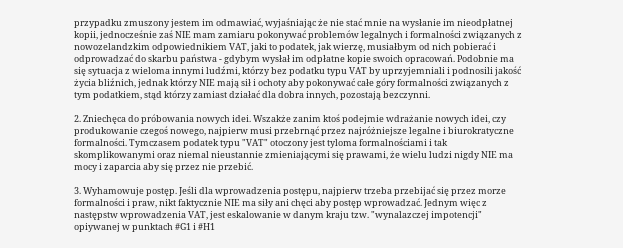przypadku zmuszony jestem im odmawiać, wyjaśniając że nie stać mnie na wysłanie im nieodpłatnej kopii, jednocześnie zaś NIE mam zamiaru pokonywać problemów legalnych i formalności związanych z nowozelandzkim odpowiednikiem VAT, jaki to podatek, jak wierzę, musiałbym od nich pobierać i odprowadzać do skarbu państwa - gdybym wysłał im odpłatne kopie swoich opracowań. Podobnie ma się sytuacja z wieloma innymi ludźmi, którzy bez podatku typu VAT by uprzyjemniali i podnosili jakość życia bliźnich, jednak którzy NIE mają sił i ochoty aby pokonywać całe góry formalności związanych z tym podatkiem, stąd którzy zamiast działać dla dobra innych, pozostają bezczynni.

2. Zniechęca do próbowania nowych idei. Wszakże zanim ktoś podejmie wdrażanie nowych idei, czy produkowanie czegoś nowego, najpierw musi przebrnąć przez najróżniejsze legalne i biurokratyczne formalności. Tymczasem podatek typu "VAT" otoczony jest tyloma formalnościami i tak skomplikowanymi oraz niemal nieustannie zmieniającymi się prawami, że wielu ludzi nigdy NIE ma mocy i zaparcia aby się przez nie przebić.

3. Wyhamowuje postęp. Jeśli dla wprowadzenia postępu, najpierw trzeba przebijać się przez morze formalności i praw, nikt faktycznie NIE ma siły ani chęci aby postęp wprowadzać. Jednym więc z następstw wprowadzenia VAT, jest eskalowanie w danym kraju tzw. "wynalazczej impotencji" opiywanej w punktach #G1 i #H1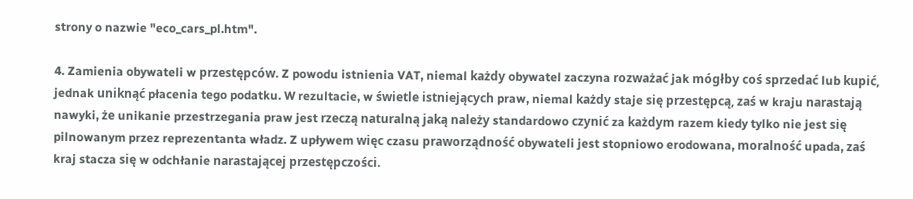strony o nazwie "eco_cars_pl.htm".

4. Zamienia obywateli w przestępców. Z powodu istnienia VAT, niemal każdy obywatel zaczyna rozważać jak mógłby coś sprzedać lub kupić, jednak uniknąć płacenia tego podatku. W rezultacie, w świetle istniejących praw, niemal każdy staje się przestępcą, zaś w kraju narastają nawyki, że unikanie przestrzegania praw jest rzeczą naturalną jaką należy standardowo czynić za każdym razem kiedy tylko nie jest się pilnowanym przez reprezentanta władz. Z upływem więc czasu praworządność obywateli jest stopniowo erodowana, moralność upada, zaś kraj stacza się w odchłanie narastającej przestępczości.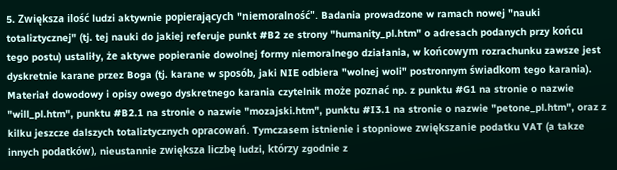5. Zwiększa ilość ludzi aktywnie popierających "niemoralność". Badania prowadzone w ramach nowej "nauki totaliztycznej" (tj. tej nauki do jakiej referuje punkt #B2 ze strony "humanity_pl.htm" o adresach podanych przy końcu tego postu) ustaliły, że aktywe popieranie dowolnej formy niemoralnego działania, w końcowym rozrachunku zawsze jest dyskretnie karane przez Boga (tj. karane w sposób, jaki NIE odbiera "wolnej woli" postronnym świadkom tego karania). Materiał dowodowy i opisy owego dyskretnego karania czytelnik może poznać np. z punktu #G1 na stronie o nazwie "will_pl.htm", punktu #B2.1 na stronie o nazwie "mozajski.htm", punktu #I3.1 na stronie o nazwie "petone_pl.htm", oraz z kilku jeszcze dalszych totaliztycznych opracowań. Tymczasem istnienie i stopniowe zwiększanie podatku VAT (a takze innych podatków), nieustannie zwiększa liczbę ludzi, którzy zgodnie z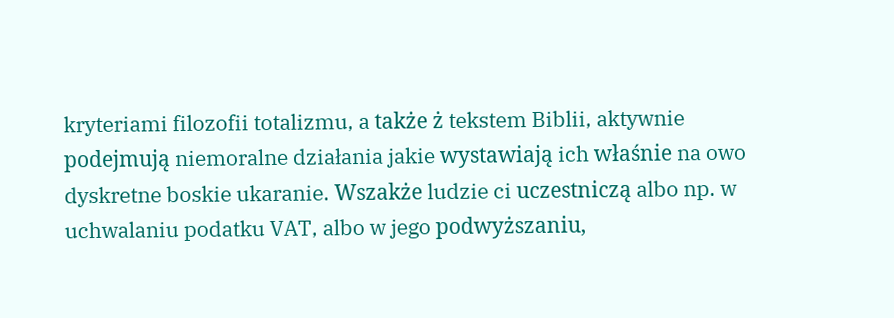kryteriami filozofii totalizmu, a także ż tekstem Biblii, aktywnie podejmują niemoralne działania jakie wystawiają ich właśnie na owo dyskretne boskie ukaranie. Wszakże ludzie ci uczestniczą albo np. w uchwalaniu podatku VAT, albo w jego podwyższaniu,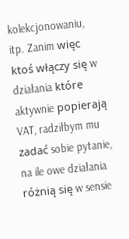kolekcjonowaniu, itp. Zanim więc ktoś włączy się w działania które aktywnie popierają VAT, radziłbym mu zadać sobie pytanie, na ile owe działania różnią się w sensie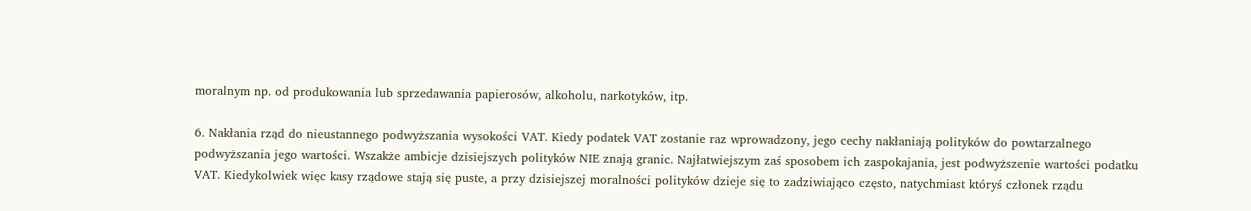moralnym np. od produkowania lub sprzedawania papierosów, alkoholu, narkotyków, itp.

6. Nakłania rząd do nieustannego podwyższania wysokości VAT. Kiedy podatek VAT zostanie raz wprowadzony, jego cechy nakłaniają polityków do powtarzalnego podwyższania jego wartości. Wszakże ambicje dzisiejszych polityków NIE znają granic. Najłatwiejszym zaś sposobem ich zaspokajania, jest podwyższenie wartości podatku VAT. Kiedykolwiek więc kasy rządowe stają się puste, a przy dzisiejszej moralności polityków dzieje się to zadziwiająco często, natychmiast któryś członek rządu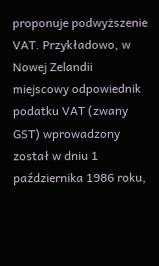proponuje podwyższenie VAT. Przykładowo, w Nowej Zelandii miejscowy odpowiednik podatku VAT (zwany GST) wprowadzony został w dniu 1 października 1986 roku,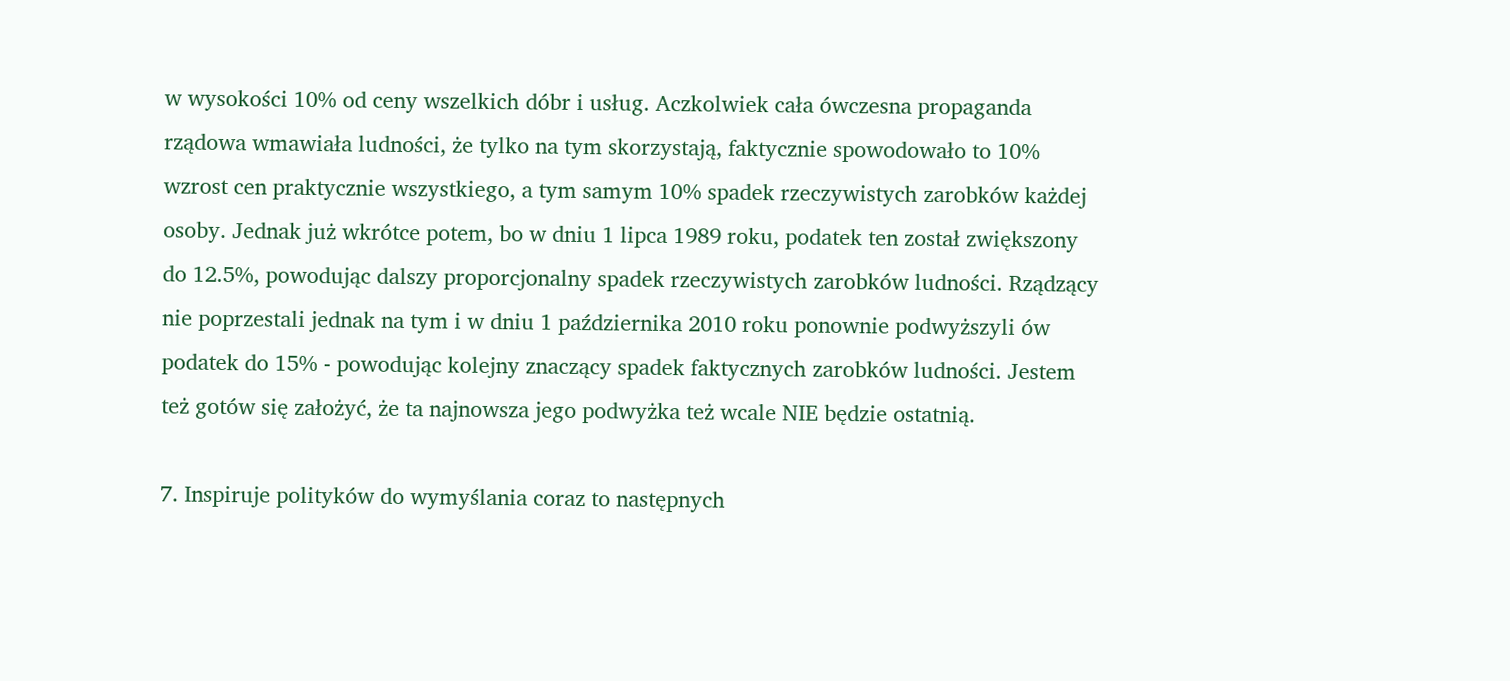w wysokości 10% od ceny wszelkich dóbr i usług. Aczkolwiek cała ówczesna propaganda rządowa wmawiała ludności, że tylko na tym skorzystają, faktycznie spowodowało to 10% wzrost cen praktycznie wszystkiego, a tym samym 10% spadek rzeczywistych zarobków każdej osoby. Jednak już wkrótce potem, bo w dniu 1 lipca 1989 roku, podatek ten został zwiększony do 12.5%, powodując dalszy proporcjonalny spadek rzeczywistych zarobków ludności. Rządzący nie poprzestali jednak na tym i w dniu 1 października 2010 roku ponownie podwyższyli ów podatek do 15% - powodując kolejny znaczący spadek faktycznych zarobków ludności. Jestem też gotów się założyć, że ta najnowsza jego podwyżka też wcale NIE będzie ostatnią.

7. Inspiruje polityków do wymyślania coraz to następnych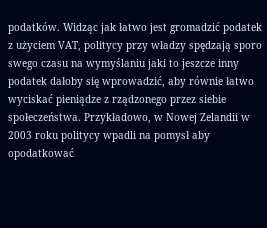podatków. Widząc jak łatwo jest gromadzić podatek z użyciem VAT, politycy przy władzy spędzają sporo swego czasu na wymyślaniu jaki to jeszcze inny podatek dałoby się wprowadzić, aby równie łatwo wyciskać pieniądze z rządzonego przez siebie społeczeństwa. Przykładowo, w Nowej Zelandii w 2003 roku politycy wpadli na pomysł aby opodatkować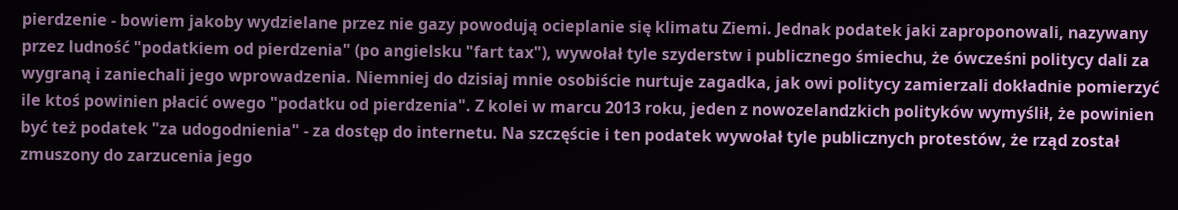pierdzenie - bowiem jakoby wydzielane przez nie gazy powodują ocieplanie się klimatu Ziemi. Jednak podatek jaki zaproponowali, nazywany przez ludność "podatkiem od pierdzenia" (po angielsku "fart tax"), wywołał tyle szyderstw i publicznego śmiechu, że ówcześni politycy dali za wygraną i zaniechali jego wprowadzenia. Niemniej do dzisiaj mnie osobiście nurtuje zagadka, jak owi politycy zamierzali dokładnie pomierzyć ile ktoś powinien płacić owego "podatku od pierdzenia". Z kolei w marcu 2013 roku, jeden z nowozelandzkich polityków wymyślił, że powinien być też podatek "za udogodnienia" - za dostęp do internetu. Na szczęście i ten podatek wywołał tyle publicznych protestów, że rząd został zmuszony do zarzucenia jego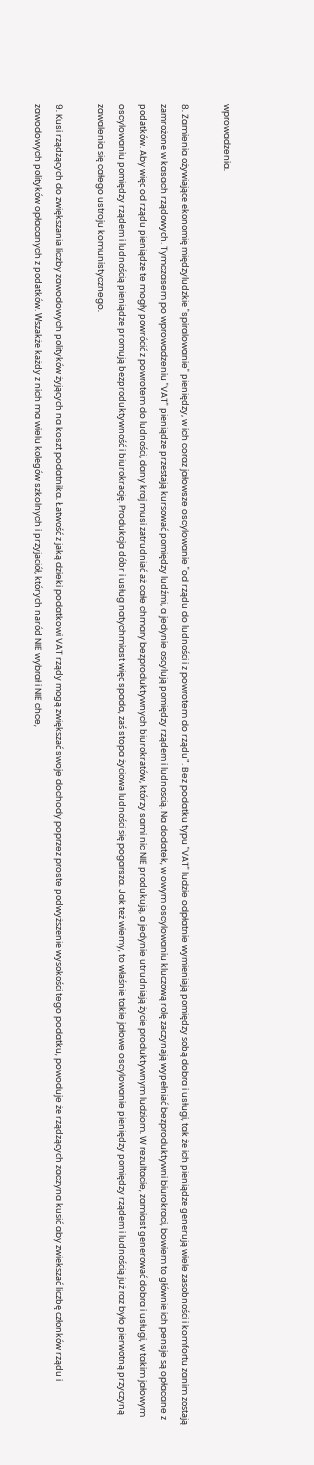wprowadzenia.

8. Zamienia ożywiające ekonomię międzyludzkie "spiralowanie" pieniędzy, w ich coraz jałowsze oscylowanie "od rządu do ludności i z powrotem do rządu". Bez podatku typu "VAT" ludzie odpłatnie wymieniają pomiędzy sobą dobra i usługi, tak że ich pieniądze generują wiele zasobności i komfortu zanim zostają zamrożone w kasach rządowych. Tymczasem po wprowadzeniu "VAT" pieniądze przestają kursować pomiędzy ludźmi, a jedynie oscylują pomiędzy rządem i ludnoscią. Na dodatek, w owym oscylowaniu kluczową rolę zaczynają wypełniać bezproduktywni biurokraci, bowiem to głównie ich pensje są opłacane z podatków. Aby więc od rządu pieniądze te mogły powrócić z powrotem do ludności, dany kraj musi zatrudniać aż całe chmary bezproduktywnych biurokratów, którzy sami nic NIE produkują, a jedynie utrudniają życie produktywnym ludziom. W rezultacie, zamiast generować dobra i usługi, w takim jałowym oscylowaniu pomiędzy rządem i ludnością pieniądze promują bezproduktywność i biurokrację. Produkcja dóbr i usług natychmiast więc spada, zaś stopa życiowa ludności się pogarsza. Jak też wiemy, to właśnie takie jałowe oscylowanie pieniędzy pomiędzy rządem i ludnością już raz było pierwotną przyczyną zawalenia się całego ustroju komunistycznego.

9. Kusi rządzących do zwiększania liczby zawodowych polityków żyjących na koszt podatnika. Łatwość z jaką dzieki podatkowi VAT rządy mogą zwiększać swoje dochody poprzez proste podwyższenie wysokości tego podatku, powoduje że rządzących zaczyna kusić aby zwiekszać liczbę członków rządu i zawodowych polityków opłacanych z podatków. Wszakże każdy z nich ma wielu kolegów szkolnych i przyjaciół, których naród NIE wybrał i NIE chce,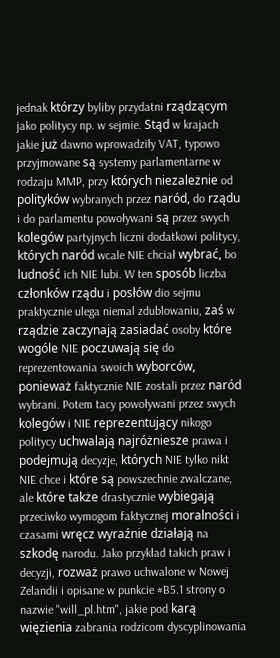jednak którzy byliby przydatni rządzącym jako politycy np. w sejmie. Stąd w krajach jakie już dawno wprowadziły VAT, typowo przyjmowane są systemy parlamentarne w rodzaju MMP, przy których niezależnie od polityków wybranych przez naród, do rządu i do parlamentu powoływani są przez swych kolegów partyjnych liczni dodatkowi politycy, których naród wcale NIE chciał wybrać, bo ludność ich NIE lubi. W ten sposób liczba członków rządu i posłów dio sejmu praktycznie ulega niemal zdublowaniu, zaś w rządzie zaczynają zasiadać osoby które wogóle NIE poczuwają się do reprezentowania swoich wyborców, ponieważ faktycznie NIE zostali przez naród wybrani. Potem tacy powoływani przez swych kolegów i NIE reprezentujący nikogo politycy uchwalają najróżniesze prawa i podejmują decyzje, których NIE tylko nikt NIE chce i które są powszechnie zwalczane, ale które także drastycznie wybiegają przeciwko wymogom faktycznej moralności i czasami wręcz wyraźnie działają na szkodę narodu. Jako przykład takich praw i decyzji, rozważ prawo uchwalone w Nowej Zelandii i opisane w punkcie #B5.1 strony o nazwie "will_pl.htm", jakie pod karą więzienia zabrania rodzicom dyscyplinowania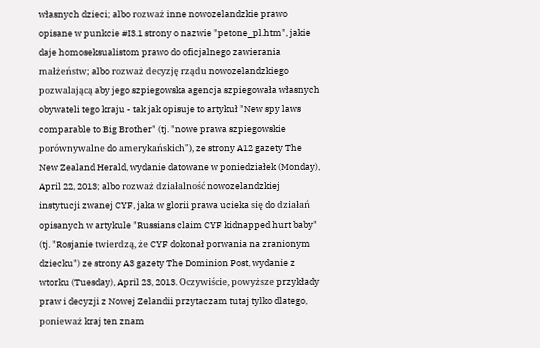własnych dzieci; albo rozważ inne nowozelandzkie prawo opisane w punkcie #I3.1 strony o nazwie "petone_pl.htm", jakie daje homoseksualistom prawo do oficjalnego zawierania małżeństw; albo rozważ decyzję rządu nowozelandzkiego pozwalającą aby jego szpiegowska agencja szpiegowała własnych obywateli tego kraju - tak jak opisuje to artykuł "New spy laws comparable to Big Brother" (tj. "nowe prawa szpiegowskie porównywalne do amerykańskich"), ze strony A12 gazety The New Zealand Herald, wydanie datowane w poniedziałek (Monday), April 22, 2013; albo rozważ działalność nowozelandzkiej instytucji zwanej CYF, jaka w glorii prawa ucieka się do działań opisanych w artykule "Russians claim CYF kidnapped hurt baby" (tj. "Rosjanie twierdzą, że CYF dokonał porwania na zranionym dziecku") ze strony A3 gazety The Dominion Post, wydanie z wtorku (Tuesday), April 23, 2013. Oczywiście, powyższe przykłady praw i decyzji z Nowej Zelandii przytaczam tutaj tylko dlatego, ponieważ kraj ten znam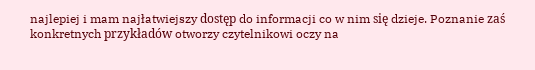najlepiej i mam najłatwiejszy dostęp do informacji co w nim się dzieje. Poznanie zaś konkretnych przykładów otworzy czytelnikowi oczy na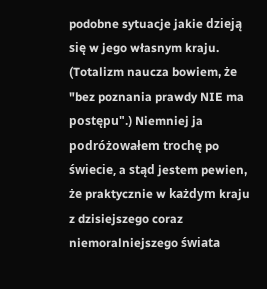podobne sytuacje jakie dzieją się w jego własnym kraju. (Totalizm naucza bowiem, że "bez poznania prawdy NIE ma postępu".) Niemniej ja podróżowałem trochę po świecie, a stąd jestem pewien, że praktycznie w każdym kraju z dzisiejszego coraz niemoralniejszego świata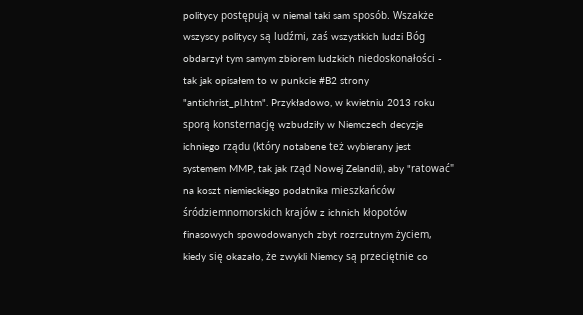politycy postępują w niemal taki sam sposób. Wszakże wszyscy politycy są ludźmi, zaś wszystkich ludzi Bóg obdarzył tym samym zbiorem ludzkich niedoskonałości - tak jak opisałem to w punkcie #B2 strony "antichrist_pl.htm". Przykładowo, w kwietniu 2013 roku sporą konsternację wzbudziły w Niemczech decyzje ichniego rządu (który notabene też wybierany jest systemem MMP, tak jak rząd Nowej Zelandii), aby "ratować" na koszt niemieckiego podatnika mieszkańców śródziemnomorskich krajów z ichnich kłopotów finasowych spowodowanych zbyt rozrzutnym życiem, kiedy się okazało, że zwykli Niemcy są przeciętnie co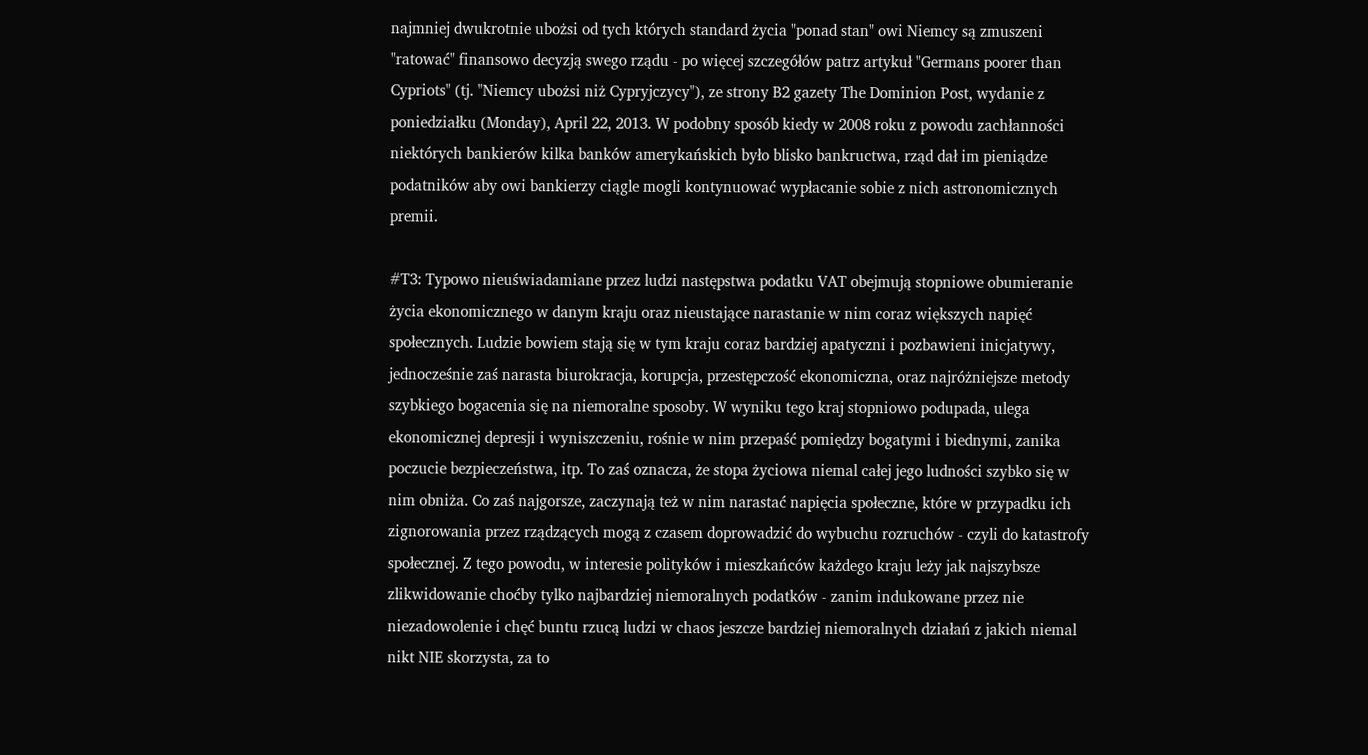najmniej dwukrotnie ubożsi od tych których standard życia "ponad stan" owi Niemcy są zmuszeni "ratować" finansowo decyzją swego rządu - po więcej szczegółów patrz artykuł "Germans poorer than Cypriots" (tj. "Niemcy ubożsi niż Cypryjczycy"), ze strony B2 gazety The Dominion Post, wydanie z poniedziałku (Monday), April 22, 2013. W podobny sposób kiedy w 2008 roku z powodu zachłanności niektórych bankierów kilka banków amerykańskich było blisko bankructwa, rząd dał im pieniądze podatników aby owi bankierzy ciągle mogli kontynuować wypłacanie sobie z nich astronomicznych premii.

#T3: Typowo nieuświadamiane przez ludzi następstwa podatku VAT obejmują stopniowe obumieranie życia ekonomicznego w danym kraju oraz nieustające narastanie w nim coraz większych napięć społecznych. Ludzie bowiem stają się w tym kraju coraz bardziej apatyczni i pozbawieni inicjatywy, jednocześnie zaś narasta biurokracja, korupcja, przestępczość ekonomiczna, oraz najróżniejsze metody szybkiego bogacenia się na niemoralne sposoby. W wyniku tego kraj stopniowo podupada, ulega ekonomicznej depresji i wyniszczeniu, rośnie w nim przepaść pomiędzy bogatymi i biednymi, zanika poczucie bezpieczeństwa, itp. To zaś oznacza, że stopa życiowa niemal całej jego ludności szybko się w nim obniża. Co zaś najgorsze, zaczynają też w nim narastać napięcia społeczne, które w przypadku ich zignorowania przez rządzących mogą z czasem doprowadzić do wybuchu rozruchów - czyli do katastrofy społecznej. Z tego powodu, w interesie polityków i mieszkańców każdego kraju leży jak najszybsze zlikwidowanie choćby tylko najbardziej niemoralnych podatków - zanim indukowane przez nie niezadowolenie i chęć buntu rzucą ludzi w chaos jeszcze bardziej niemoralnych działań z jakich niemal nikt NIE skorzysta, za to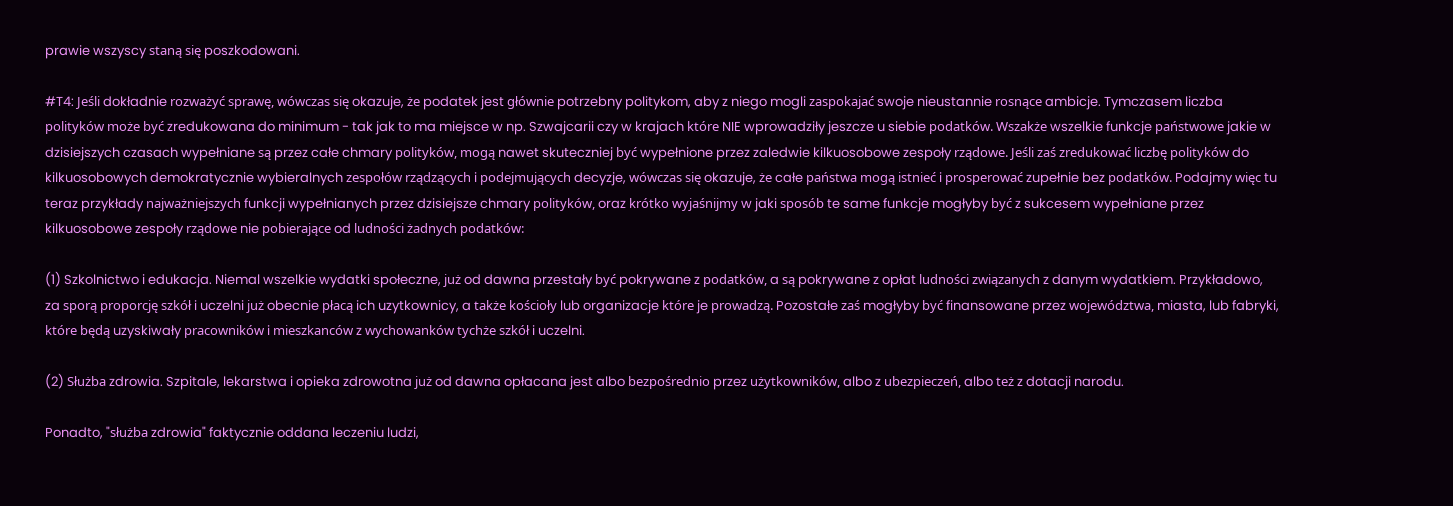prawie wszyscy staną się poszkodowani.

#T4: Jeśli dokładnie rozważyć sprawę, wówczas się okazuje, że podatek jest głównie potrzebny politykom, aby z niego mogli zaspokajać swoje nieustannie rosnące ambicje. Tymczasem liczba polityków może być zredukowana do minimum - tak jak to ma miejsce w np. Szwajcarii czy w krajach które NIE wprowadziły jeszcze u siebie podatków. Wszakże wszelkie funkcje państwowe jakie w dzisiejszych czasach wypełniane są przez całe chmary polityków, mogą nawet skuteczniej być wypełnione przez zaledwie kilkuosobowe zespoły rządowe. Jeśli zaś zredukować liczbę polityków do kilkuosobowych demokratycznie wybieralnych zespołów rządzących i podejmujących decyzje, wówczas się okazuje, że całe państwa mogą istnieć i prosperować zupełnie bez podatków. Podajmy więc tu teraz przykłady najważniejszych funkcji wypełnianych przez dzisiejsze chmary polityków, oraz krótko wyjaśnijmy w jaki sposób te same funkcje mogłyby być z sukcesem wypełniane przez kilkuosobowe zespoły rządowe nie pobierające od ludności żadnych podatków:

(1) Szkolnictwo i edukacja. Niemal wszelkie wydatki społeczne, już od dawna przestały być pokrywane z podatków, a są pokrywane z opłat ludności związanych z danym wydatkiem. Przykładowo, za sporą proporcję szkół i uczelni już obecnie płacą ich uzytkownicy, a także kościoły lub organizacje które je prowadzą. Pozostałe zaś mogłyby być finansowane przez województwa, miasta, lub fabryki, które będą uzyskiwały pracowników i mieszkanców z wychowanków tychże szkół i uczelni.

(2) Służba zdrowia. Szpitale, lekarstwa i opieka zdrowotna już od dawna opłacana jest albo bezpośrednio przez użytkowników, albo z ubezpieczeń, albo też z dotacji narodu.

Ponadto, "służba zdrowia" faktycznie oddana leczeniu ludzi,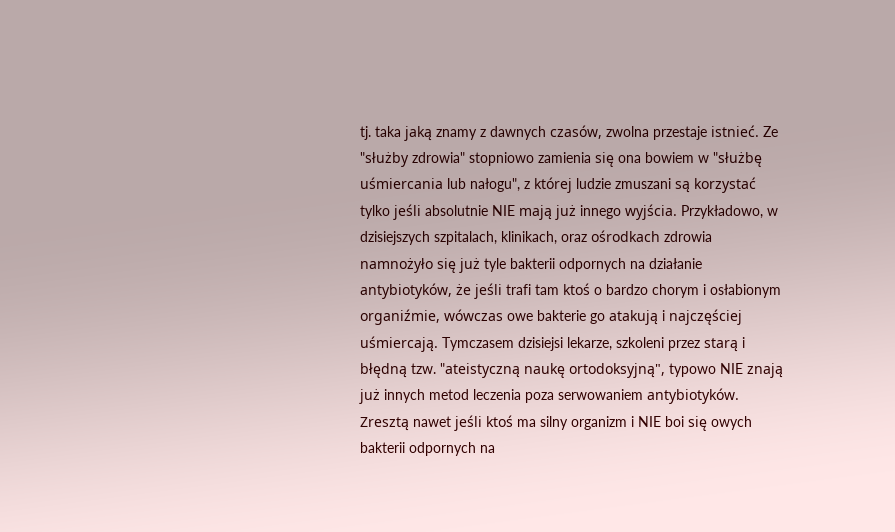tj. taka jaką znamy z dawnych czasów, zwolna przestaje istnieć. Ze "służby zdrowia" stopniowo zamienia się ona bowiem w "służbę uśmiercania lub nałogu", z której ludzie zmuszani są korzystać tylko jeśli absolutnie NIE mają już innego wyjścia. Przykładowo, w dzisiejszych szpitalach, klinikach, oraz ośrodkach zdrowia namnożyło się już tyle bakterii odpornych na działanie antybiotyków, że jeśli trafi tam ktoś o bardzo chorym i osłabionym organiźmie, wówczas owe bakterie go atakują i najczęściej uśmiercają. Tymczasem dzisiejsi lekarze, szkoleni przez starą i błędną tzw. "ateistyczną naukę ortodoksyjną", typowo NIE znają już innych metod leczenia poza serwowaniem antybiotyków. Zresztą nawet jeśli ktoś ma silny organizm i NIE boi się owych bakterii odpornych na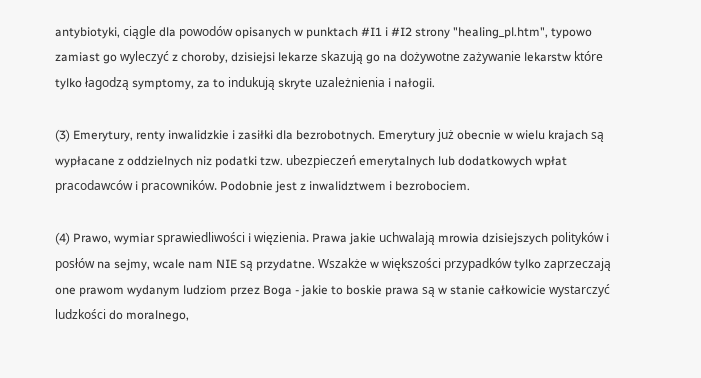antybiotyki, ciągle dla powodów opisanych w punktach #I1 i #I2 strony "healing_pl.htm", typowo zamiast go wyleczyć z choroby, dzisiejsi lekarze skazują go na dożywotne zażywanie lekarstw które tylko łagodzą symptomy, za to indukują skryte uzależnienia i nałogii.

(3) Emerytury, renty inwalidzkie i zasiłki dla bezrobotnych. Emerytury już obecnie w wielu krajach są wypłacane z oddzielnych niz podatki tzw. ubezpieczeń emerytalnych lub dodatkowych wpłat pracodawców i pracowników. Podobnie jest z inwalidztwem i bezrobociem.

(4) Prawo, wymiar sprawiedliwości i więzienia. Prawa jakie uchwalają mrowia dzisiejszych polityków i posłów na sejmy, wcale nam NIE są przydatne. Wszakże w większości przypadków tylko zaprzeczają one prawom wydanym ludziom przez Boga - jakie to boskie prawa są w stanie całkowicie wystarczyć ludzkości do moralnego,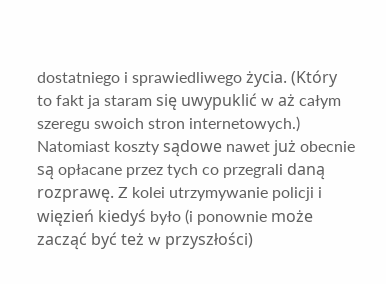dostatniego i sprawiedliwego życia. (Który to fakt ja staram się uwypuklić w aż całym szeregu swoich stron internetowych.) Natomiast koszty sądowe nawet już obecnie są opłacane przez tych co przegrali daną rozprawę. Z kolei utrzymywanie policji i więzień kiedyś było (i ponownie może zacząć być też w przyszłości)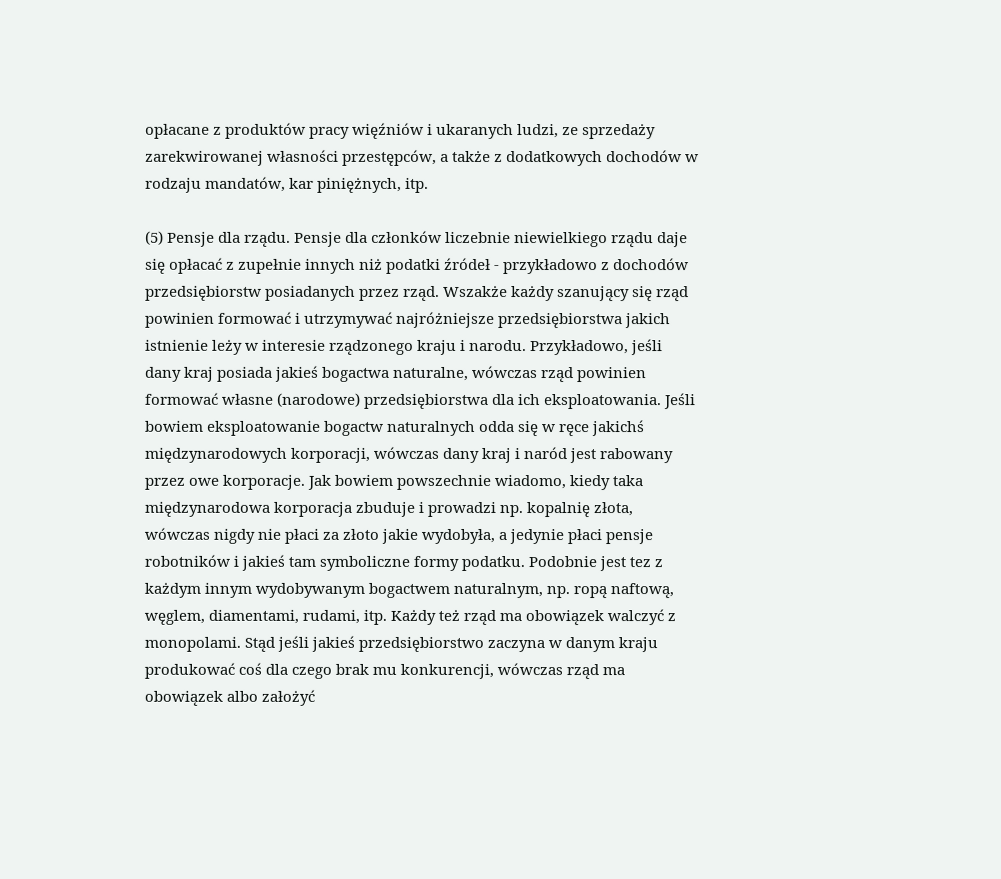opłacane z produktów pracy więźniów i ukaranych ludzi, ze sprzedaży zarekwirowanej własności przestępców, a także z dodatkowych dochodów w rodzaju mandatów, kar piniężnych, itp.

(5) Pensje dla rządu. Pensje dla członków liczebnie niewielkiego rządu daje się opłacać z zupełnie innych niż podatki źródeł - przykładowo z dochodów przedsiębiorstw posiadanych przez rząd. Wszakże każdy szanujący się rząd powinien formować i utrzymywać najróżniejsze przedsiębiorstwa jakich istnienie leży w interesie rządzonego kraju i narodu. Przykładowo, jeśli dany kraj posiada jakieś bogactwa naturalne, wówczas rząd powinien formować własne (narodowe) przedsiębiorstwa dla ich eksploatowania. Jeśli bowiem eksploatowanie bogactw naturalnych odda się w ręce jakichś międzynarodowych korporacji, wówczas dany kraj i naród jest rabowany przez owe korporacje. Jak bowiem powszechnie wiadomo, kiedy taka międzynarodowa korporacja zbuduje i prowadzi np. kopalnię złota, wówczas nigdy nie płaci za złoto jakie wydobyła, a jedynie płaci pensje robotników i jakieś tam symboliczne formy podatku. Podobnie jest tez z każdym innym wydobywanym bogactwem naturalnym, np. ropą naftową, węglem, diamentami, rudami, itp. Każdy też rząd ma obowiązek walczyć z monopolami. Stąd jeśli jakieś przedsiębiorstwo zaczyna w danym kraju produkować coś dla czego brak mu konkurencji, wówczas rząd ma obowiązek albo założyć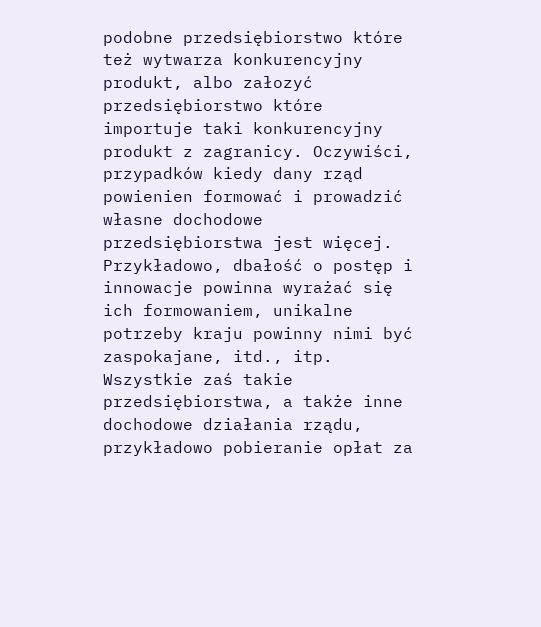podobne przedsiębiorstwo które też wytwarza konkurencyjny produkt, albo załozyć przedsiębiorstwo które importuje taki konkurencyjny produkt z zagranicy. Oczywiści, przypadków kiedy dany rząd powienien formować i prowadzić własne dochodowe przedsiębiorstwa jest więcej. Przykładowo, dbałość o postęp i innowacje powinna wyrażać się ich formowaniem, unikalne potrzeby kraju powinny nimi być zaspokajane, itd., itp. Wszystkie zaś takie przedsiębiorstwa, a także inne dochodowe działania rządu, przykładowo pobieranie opłat za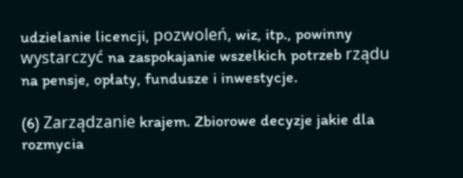udzielanie licencji, pozwoleń, wiz, itp., powinny wystarczyć na zaspokajanie wszelkich potrzeb rządu na pensje, opłaty, fundusze i inwestycje.

(6) Zarządzanie krajem. Zbiorowe decyzje jakie dla rozmycia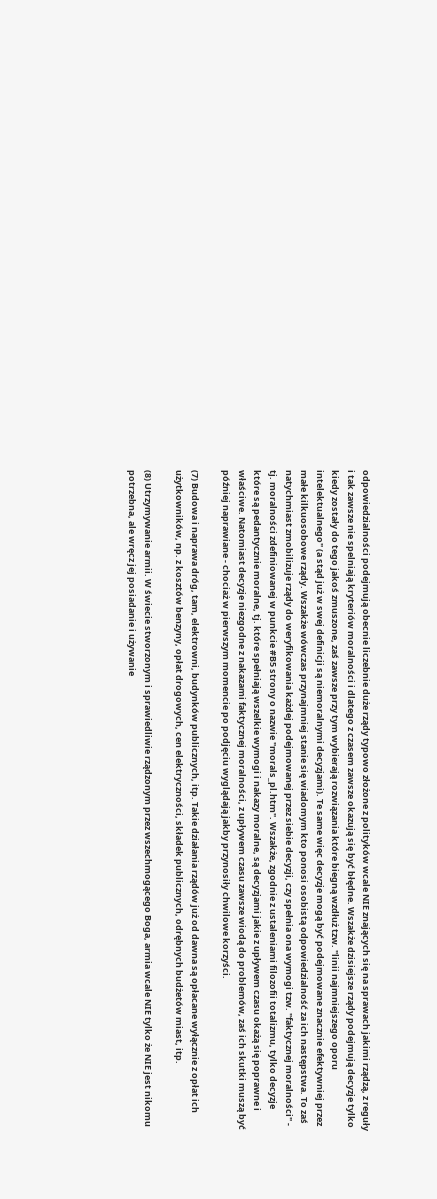odpowiedzialności podejmują obecnie liczebnie duże rządy typowo złożone z polityków wcale NIE znających się na sprawach jakimi rządzą, z reguły i tak zawsze nie spelniają kryteriów moralności i dlatego z czasem zawsze okazują się być błędne. Wszakże dzisiejsze rządy podejmują decyzje tylko kiedy zostały do tego jakoś zmuszone, zaś zawsze przy tym wybierają rozwiązania które biegną wzdłuż tzw. "linii najmniejszego oporu intelektualnego" (a stąd już w swej definicji są niemoralnymi decyzjami). Te same więc decyzje mogą być podejmowane znacznie efektywniej przez małe kilkuosobowe rządy. Wszakże wówczas przynajmniej stanie się wiadomym kto ponosi osobistą odpowiedzialność za ich następstwa. To zaś natychmiast zmobilizuje rządy do weryfikowania każdej podejmowanej przez siebie decyzji, czy spełnia ona wymogi tzw. "faktycznej moralności" - tj. moralności zdefiniowanej w punkcie #B5 strony o nazwie "morals_pl.htm". Wszakże, zgodnie z ustaleniami filozofii totalizmu, tylko decyzje które są pedantycznie moralne, tj. które spełniają wszelkie wymogi i nakazy moralne, są decyzjami jakie z upływem czasu okażą się poprawne i właściwe. Natomiast decyzje niezgodne z nakazami faktycznej moralności, z upływem czasu zawsze wiodą do problemów, zaś ich skutki muszą być później naprawiane - chociaż w pierwszym momencie po podjęciu wyglądają jakby przynosiły chwilowe korzyści.

(7) Budowa i naprawa dróg, tam, elektrowni, budynków publicznych, itp. Takie działania rządów już od dawna są opłacane wyłącznie z opłat ich użytkowników, np. z kosztów benzyny, opłat drogowych, cen elektryczności, składek publicznych, odrębnych budżetów miast, itp.

(8) Utrzymywanie armii. W świecie stworzonym i sprawiedliwie rządzonym przez wszechmogącego Boga, armia wcale NIE tylko że NIE jest nikomu potrzebna, ale wręcz jej posiadanie i używanie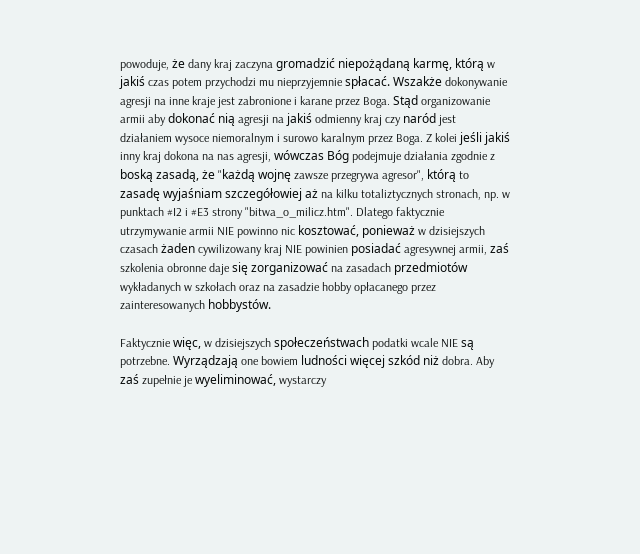powoduje, że dany kraj zaczyna gromadzić niepożądaną karmę, którą w jakiś czas potem przychodzi mu nieprzyjemnie spłacać. Wszakże dokonywanie agresji na inne kraje jest zabronione i karane przez Boga. Stąd organizowanie armii aby dokonać nią agresji na jakiś odmienny kraj czy naród jest działaniem wysoce niemoralnym i surowo karalnym przez Boga. Z kolei jeśli jakiś inny kraj dokona na nas agresji, wówczas Bóg podejmuje działania zgodnie z boską zasadą, że "każdą wojnę zawsze przegrywa agresor", którą to zasadę wyjaśniam szczegółowiej aż na kilku totaliztycznych stronach, np. w punktach #I2 i #E3 strony "bitwa_o_milicz.htm". Dlatego faktycznie utrzymywanie armii NIE powinno nic kosztować, ponieważ w dzisiejszych czasach żaden cywilizowany kraj NIE powinien posiadać agresywnej armii, zaś szkolenia obronne daje się zorganizować na zasadach przedmiotów wykładanych w szkołach oraz na zasadzie hobby opłacanego przez zainteresowanych hobbystów.

Faktycznie więc, w dzisiejszych społeczeństwach podatki wcale NIE są potrzebne. Wyrządzają one bowiem ludności więcej szkód niż dobra. Aby zaś zupełnie je wyeliminować, wystarczy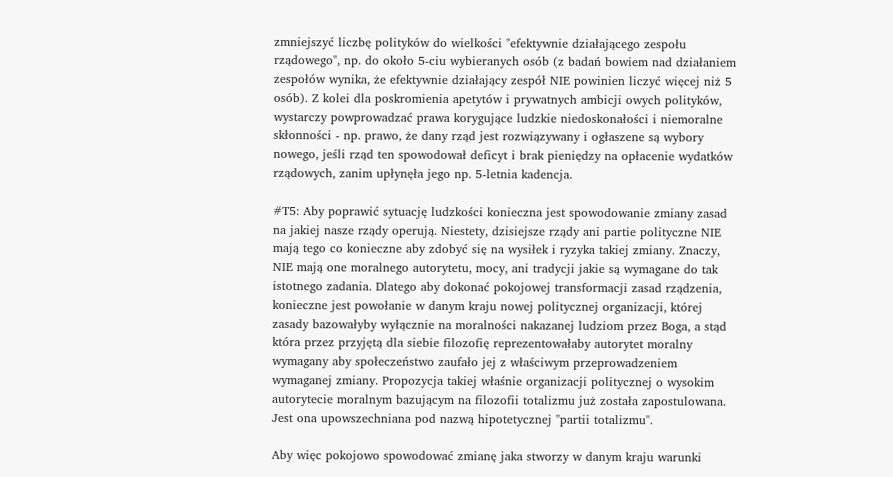zmniejszyć liczbę polityków do wielkości "efektywnie działającego zespołu rządowego", np. do około 5-ciu wybieranych osób (z badań bowiem nad działaniem zespołów wynika, że efektywnie działający zespół NIE powinien liczyć więcej niż 5 osób). Z kolei dla poskromienia apetytów i prywatnych ambicji owych polityków, wystarczy powprowadzać prawa korygujące ludzkie niedoskonałości i niemoralne skłonności - np. prawo, że dany rząd jest rozwiązywany i ogłaszene są wybory nowego, jeśli rząd ten spowodował deficyt i brak pieniędzy na opłacenie wydatków rządowych, zanim upłynęła jego np. 5-letnia kadencja.

#T5: Aby poprawić sytuację ludzkości konieczna jest spowodowanie zmiany zasad na jakiej nasze rządy operują. Niestety, dzisiejsze rządy ani partie polityczne NIE mają tego co konieczne aby zdobyć się na wysiłek i ryzyka takiej zmiany. Znaczy, NIE mają one moralnego autorytetu, mocy, ani tradycji jakie są wymagane do tak istotnego zadania. Dlatego aby dokonać pokojowej transformacji zasad rządzenia, konieczne jest powołanie w danym kraju nowej politycznej organizacji, której zasady bazowałyby wyłącznie na moralności nakazanej ludziom przez Boga, a stąd która przez przyjętą dla siebie filozofię reprezentowałaby autorytet moralny wymagany aby społeczeństwo zaufało jej z właściwym przeprowadzeniem wymaganej zmiany. Propozycja takiej właśnie organizacji politycznej o wysokim autorytecie moralnym bazującym na filozofii totalizmu już została zapostulowana. Jest ona upowszechniana pod nazwą hipotetycznej "partii totalizmu".

Aby więc pokojowo spowodować zmianę jaka stworzy w danym kraju warunki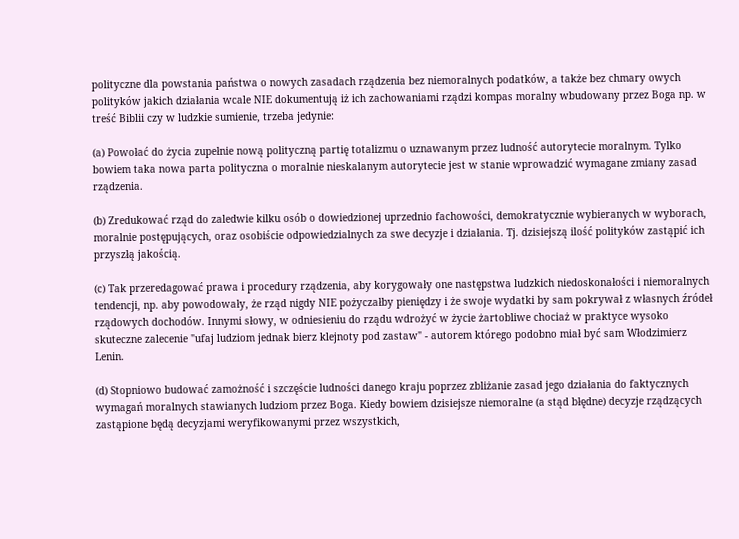polityczne dla powstania państwa o nowych zasadach rządzenia bez niemoralnych podatków, a także bez chmary owych polityków jakich działania wcale NIE dokumentują iż ich zachowaniami rządzi kompas moralny wbudowany przez Boga np. w treść Biblii czy w ludzkie sumienie, trzeba jedynie:

(a) Powołać do życia zupełnie nową polityczną partię totalizmu o uznawanym przez ludność autorytecie moralnym. Tylko bowiem taka nowa parta polityczna o moralnie nieskalanym autorytecie jest w stanie wprowadzić wymagane zmiany zasad rządzenia.

(b) Zredukować rząd do zaledwie kilku osób o dowiedzionej uprzednio fachowości, demokratycznie wybieranych w wyborach, moralnie postępujących, oraz osobiście odpowiedzialnych za swe decyzje i działania. Tj. dzisiejszą ilość polityków zastąpić ich przyszłą jakością.

(c) Tak przeredagować prawa i procedury rządzenia, aby korygowały one następstwa ludzkich niedoskonałości i niemoralnych tendencji, np. aby powodowały, że rząd nigdy NIE pożyczałby pieniędzy i że swoje wydatki by sam pokrywał z własnych źródeł rządowych dochodów. Innymi słowy, w odniesieniu do rządu wdrożyć w życie żartobliwe chociaż w praktyce wysoko skuteczne zalecenie "ufaj ludziom jednak bierz klejnoty pod zastaw" - autorem którego podobno miał być sam Włodzimierz Lenin.

(d) Stopniowo budować zamożność i szczęście ludności danego kraju poprzez zbliżanie zasad jego działania do faktycznych wymagań moralnych stawianych ludziom przez Boga. Kiedy bowiem dzisiejsze niemoralne (a stąd błędne) decyzje rządzących zastąpione będą decyzjami weryfikowanymi przez wszystkich,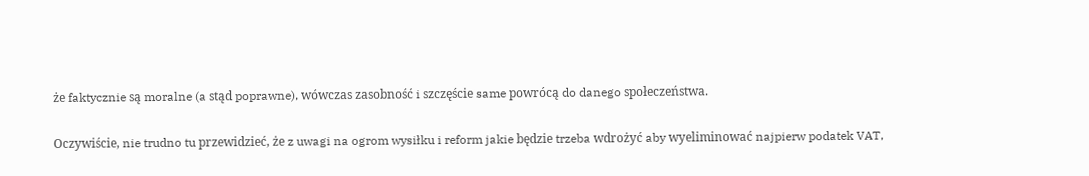że faktycznie są moralne (a stąd poprawne), wówczas zasobność i szczęście same powrócą do danego społeczeństwa.

Oczywiście, nie trudno tu przewidzieć, że z uwagi na ogrom wysiłku i reform jakie będzie trzeba wdrożyć aby wyeliminować najpierw podatek VAT,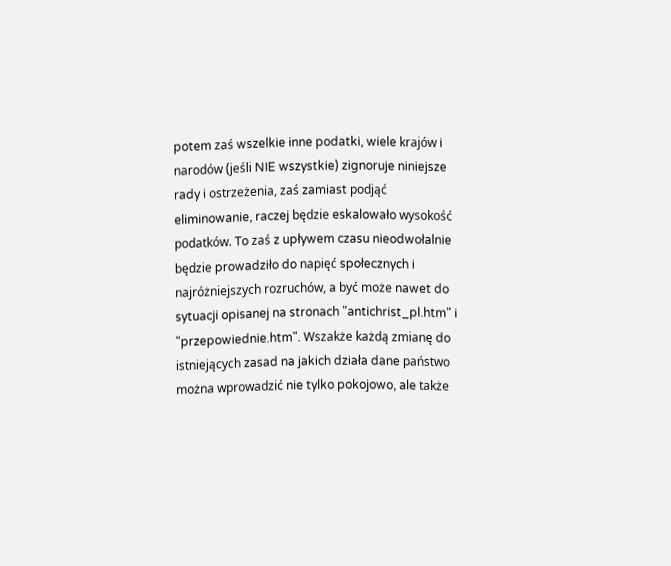potem zaś wszelkie inne podatki, wiele krajów i narodów (jeśli NIE wszystkie) zignoruje niniejsze rady i ostrzeżenia, zaś zamiast podjąć eliminowanie, raczej będzie eskalowało wysokość podatków. To zaś z upływem czasu nieodwołalnie będzie prowadziło do napięć społecznych i najróżniejszych rozruchów, a być może nawet do sytuacji opisanej na stronach "antichrist_pl.htm" i "przepowiednie.htm". Wszakże każdą zmianę do istniejących zasad na jakich działa dane państwo można wprowadzić nie tylko pokojowo, ale także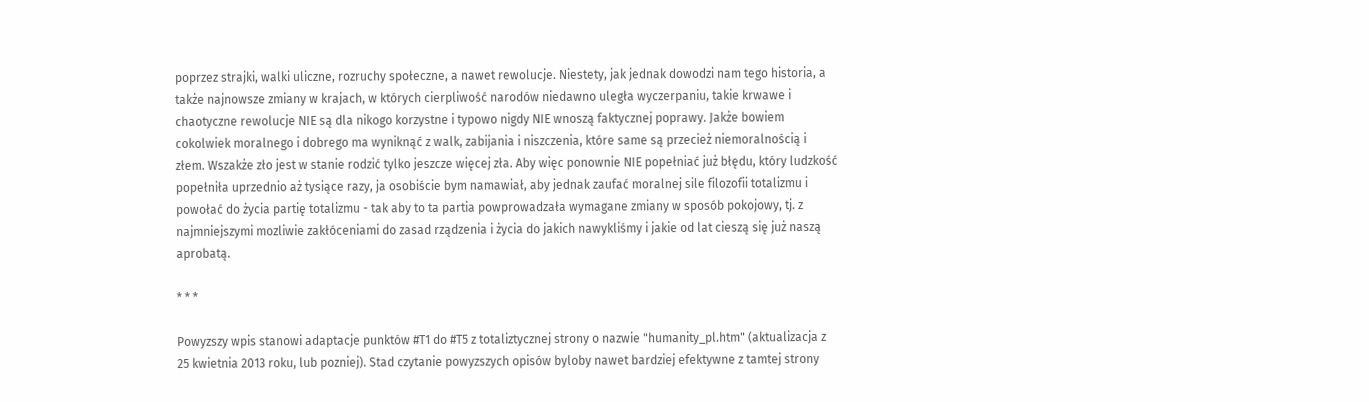poprzez strajki, walki uliczne, rozruchy społeczne, a nawet rewolucje. Niestety, jak jednak dowodzi nam tego historia, a także najnowsze zmiany w krajach, w których cierpliwość narodów niedawno uległa wyczerpaniu, takie krwawe i chaotyczne rewolucje NIE są dla nikogo korzystne i typowo nigdy NIE wnoszą faktycznej poprawy. Jakże bowiem cokolwiek moralnego i dobrego ma wyniknąć z walk, zabijania i niszczenia, które same są przecież niemoralnością i złem. Wszakże zło jest w stanie rodzić tylko jeszcze więcej zła. Aby więc ponownie NIE popełniać już błędu, który ludzkość popełniła uprzednio aż tysiące razy, ja osobiście bym namawiał, aby jednak zaufać moralnej sile filozofii totalizmu i powołać do życia partię totalizmu - tak aby to ta partia powprowadzała wymagane zmiany w sposób pokojowy, tj. z najmniejszymi mozliwie zakłóceniami do zasad rządzenia i życia do jakich nawykliśmy i jakie od lat cieszą się już naszą aprobatą.

* * *

Powyzszy wpis stanowi adaptacje punktów #T1 do #T5 z totaliztycznej strony o nazwie "humanity_pl.htm" (aktualizacja z 25 kwietnia 2013 roku, lub pozniej). Stad czytanie powyzszych opisów byloby nawet bardziej efektywne z tamtej strony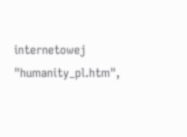internetowej "humanity_pl.htm",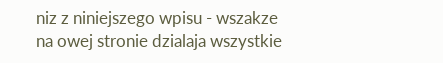niz z niniejszego wpisu - wszakze na owej stronie dzialaja wszystkie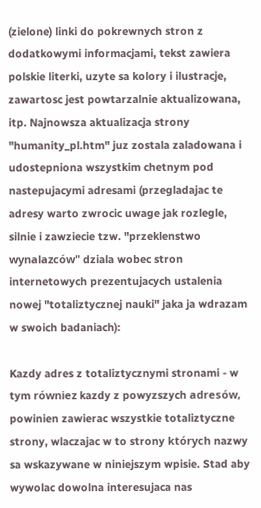(zielone) linki do pokrewnych stron z dodatkowymi informacjami, tekst zawiera polskie literki, uzyte sa kolory i ilustracje, zawartosc jest powtarzalnie aktualizowana, itp. Najnowsza aktualizacja strony "humanity_pl.htm" juz zostala zaladowana i udostepniona wszystkim chetnym pod nastepujacymi adresami (przegladajac te adresy warto zwrocic uwage jak rozlegle, silnie i zawziecie tzw. "przeklenstwo wynalazców" dziala wobec stron internetowych prezentujacych ustalenia nowej "totaliztycznej nauki" jaka ja wdrazam w swoich badaniach):

Kazdy adres z totaliztycznymi stronami - w tym równiez kazdy z powyzszych adresów, powinien zawierac wszystkie totaliztyczne strony, wlaczajac w to strony których nazwy sa wskazywane w niniejszym wpisie. Stad aby wywolac dowolna interesujaca nas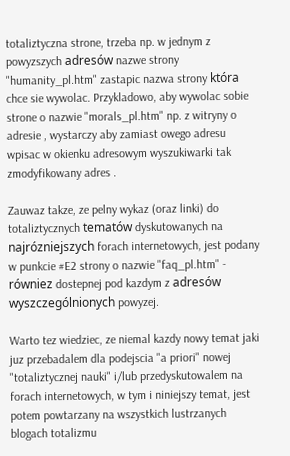totaliztyczna strone, trzeba np. w jednym z powyzszych adresów nazwe strony "humanity_pl.htm" zastapic nazwa strony która chce sie wywolac. Przykladowo, aby wywolac sobie strone o nazwie "morals_pl.htm" np. z witryny o adresie , wystarczy aby zamiast owego adresu wpisac w okienku adresowym wyszukiwarki tak zmodyfikowany adres .

Zauwaz takze, ze pelny wykaz (oraz linki) do totaliztycznych tematów dyskutowanych na najrózniejszych forach internetowych, jest podany w punkcie #E2 strony o nazwie "faq_pl.htm" - równiez dostepnej pod kazdym z adresów wyszczególnionych powyzej.

Warto tez wiedziec, ze niemal kazdy nowy temat jaki juz przebadalem dla podejscia "a priori" nowej "totaliztycznej nauki" i/lub przedyskutowalem na forach internetowych, w tym i niniejszy temat, jest potem powtarzany na wszystkich lustrzanych blogach totalizmu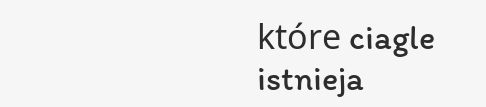które ciagle istnieja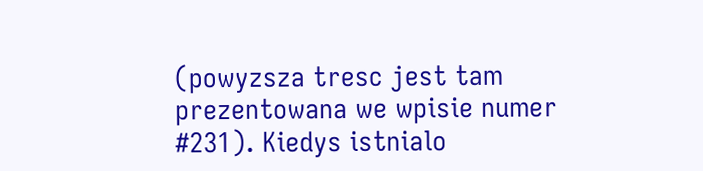(powyzsza tresc jest tam prezentowana we wpisie numer #231). Kiedys istnialo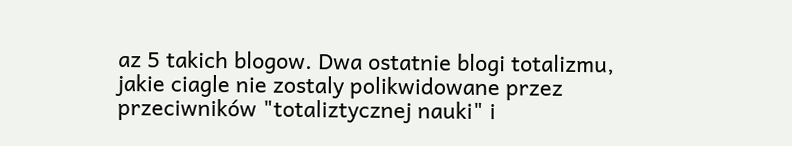az 5 takich blogow. Dwa ostatnie blogi totalizmu, jakie ciagle nie zostaly polikwidowane przez przeciwników "totaliztycznej nauki" i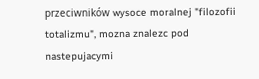przeciwników wysoce moralnej "filozofii totalizmu", mozna znalezc pod nastepujacymi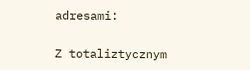adresami:

Z totaliztycznym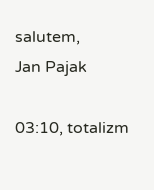salutem,
Jan Pajak

03:10, totalizm